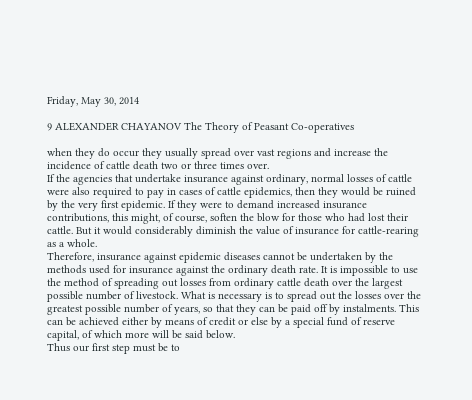Friday, May 30, 2014

9 ALEXANDER CHAYANOV The Theory of Peasant Co-operatives

when they do occur they usually spread over vast regions and increase the incidence of cattle death two or three times over.
If the agencies that undertake insurance against ordinary, normal losses of cattle were also required to pay in cases of cattle epidemics, then they would be ruined by the very first epidemic. If they were to demand increased insurance contributions, this might, of course, soften the blow for those who had lost their cattle. But it would considerably diminish the value of insurance for cattle-rearing as a whole.
Therefore, insurance against epidemic diseases cannot be undertaken by the methods used for insurance against the ordinary death rate. It is impossible to use the method of spreading out losses from ordinary cattle death over the largest possible number of livestock. What is necessary is to spread out the losses over the greatest possible number of years, so that they can be paid off by instalments. This can be achieved either by means of credit or else by a special fund of reserve capital, of which more will be said below.
Thus our first step must be to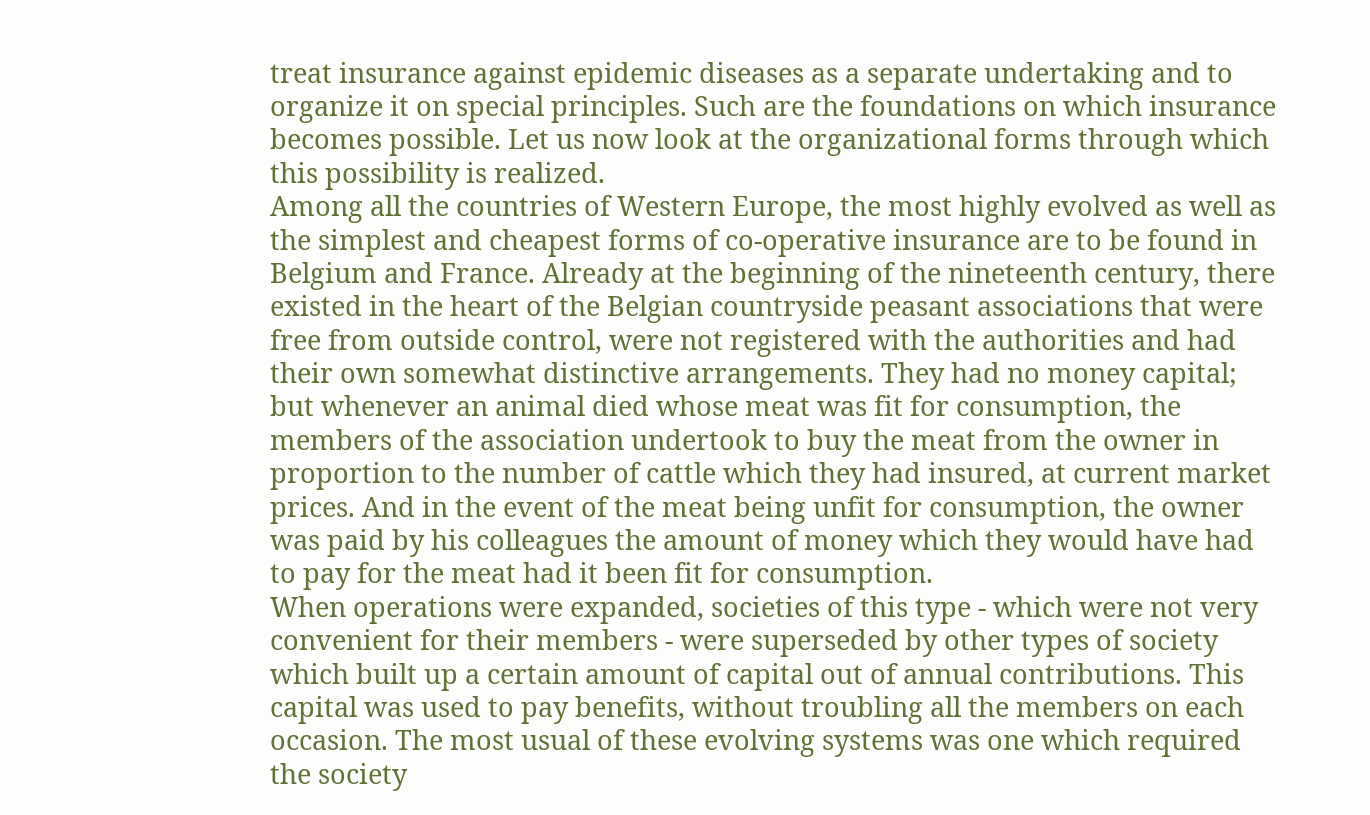treat insurance against epidemic diseases as a separate undertaking and to organize it on special principles. Such are the foundations on which insurance becomes possible. Let us now look at the organizational forms through which this possibility is realized.
Among all the countries of Western Europe, the most highly evolved as well as the simplest and cheapest forms of co-operative insurance are to be found in Belgium and France. Already at the beginning of the nineteenth century, there existed in the heart of the Belgian countryside peasant associations that were free from outside control, were not registered with the authorities and had their own somewhat distinctive arrangements. They had no money capital; but whenever an animal died whose meat was fit for consumption, the members of the association undertook to buy the meat from the owner in proportion to the number of cattle which they had insured, at current market prices. And in the event of the meat being unfit for consumption, the owner was paid by his colleagues the amount of money which they would have had to pay for the meat had it been fit for consumption.
When operations were expanded, societies of this type - which were not very convenient for their members - were superseded by other types of society which built up a certain amount of capital out of annual contributions. This capital was used to pay benefits, without troubling all the members on each occasion. The most usual of these evolving systems was one which required the society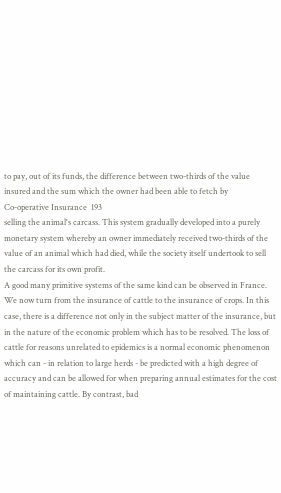to pay, out of its funds, the difference between two-thirds of the value insured and the sum which the owner had been able to fetch by
Co-operative Insurance  193
selling the animal's carcass. This system gradually developed into a purely monetary system whereby an owner immediately received two-thirds of the value of an animal which had died, while the society itself undertook to sell the carcass for its own profit.
A good many primitive systems of the same kind can be observed in France.
We now turn from the insurance of cattle to the insurance of crops. In this case, there is a difference not only in the subject matter of the insurance, but in the nature of the economic problem which has to be resolved. The loss of cattle for reasons unrelated to epidemics is a normal economic phenomenon which can - in relation to large herds - be predicted with a high degree of accuracy and can be allowed for when preparing annual estimates for the cost of maintaining cattle. By contrast, bad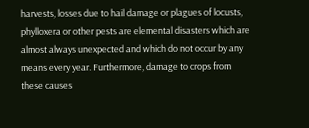harvests, losses due to hail damage or plagues of locusts, phylloxera or other pests are elemental disasters which are almost always unexpected and which do not occur by any means every year. Furthermore, damage to crops from these causes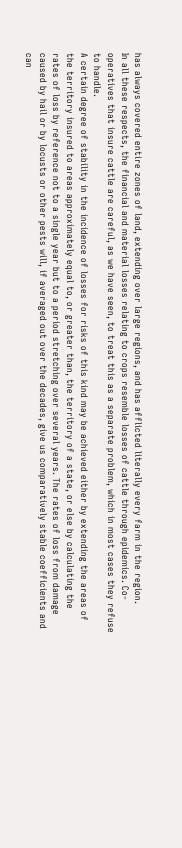has always covered entire zones of land, extending over large regions, and has afflicted literally every farm in the region.
In all these respects, the financial and material losses relating to crops resemble losses of cattle through epidemics. Co-operatives that insure cattle are careful, as we have seen, to treat this as a separate problem, which in most cases they refuse to handle.
A certain degree of stability in the incidence of losses for risks of this kind may be achieved either by extending the areas of the territory insured to areas approximately equal to, or greater than, the territory of a state, or else by calculating the rates of loss by reference not to a single year but to a period stretching over several years. The rates of loss from damage caused by hail or by locusts or other pests will, if averaged out over the decades, give us comparatively stable coefficients and can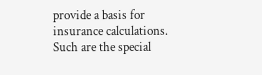provide a basis for insurance calculations.
Such are the special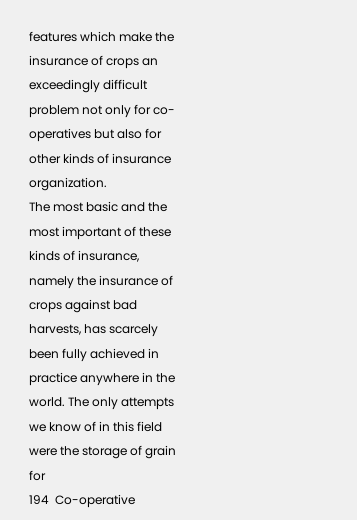features which make the insurance of crops an exceedingly difficult problem not only for co-operatives but also for other kinds of insurance organization.
The most basic and the most important of these kinds of insurance, namely the insurance of crops against bad harvests, has scarcely been fully achieved in practice anywhere in the world. The only attempts we know of in this field were the storage of grain for
194  Co-operative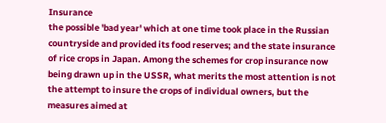Insurance
the possible 'bad year' which at one time took place in the Russian countryside and provided its food reserves; and the state insurance of rice crops in Japan. Among the schemes for crop insurance now being drawn up in the USSR, what merits the most attention is not the attempt to insure the crops of individual owners, but the measures aimed at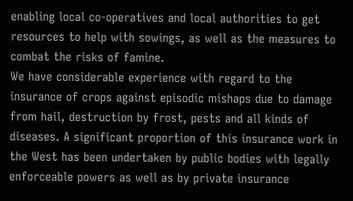enabling local co-operatives and local authorities to get resources to help with sowings, as well as the measures to combat the risks of famine.
We have considerable experience with regard to the insurance of crops against episodic mishaps due to damage from hail, destruction by frost, pests and all kinds of diseases. A significant proportion of this insurance work in the West has been undertaken by public bodies with legally enforceable powers as well as by private insurance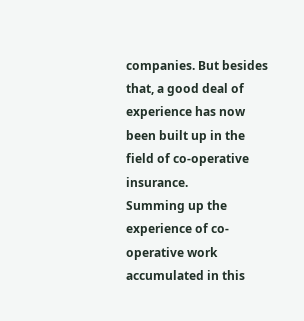companies. But besides that, a good deal of experience has now been built up in the field of co-operative insurance.
Summing up the experience of co-operative work accumulated in this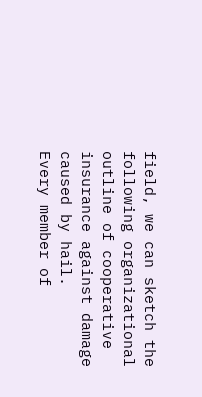field, we can sketch the following organizational outline of cooperative insurance against damage caused by hail.
Every member of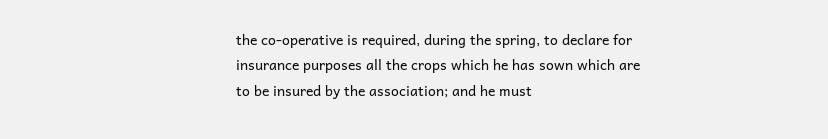the co-operative is required, during the spring, to declare for insurance purposes all the crops which he has sown which are to be insured by the association; and he must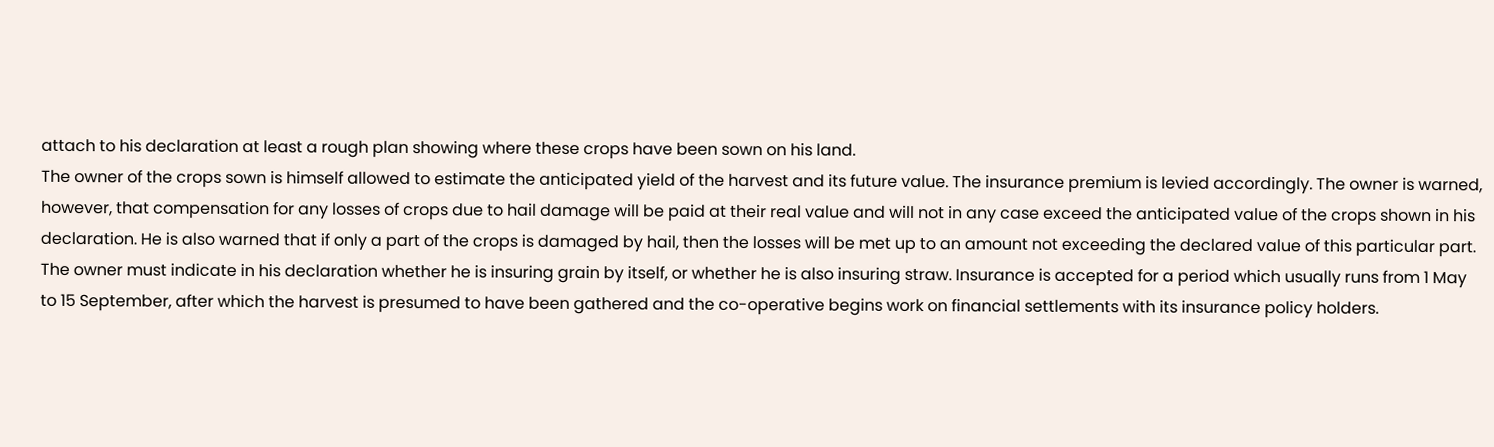attach to his declaration at least a rough plan showing where these crops have been sown on his land.
The owner of the crops sown is himself allowed to estimate the anticipated yield of the harvest and its future value. The insurance premium is levied accordingly. The owner is warned, however, that compensation for any losses of crops due to hail damage will be paid at their real value and will not in any case exceed the anticipated value of the crops shown in his declaration. He is also warned that if only a part of the crops is damaged by hail, then the losses will be met up to an amount not exceeding the declared value of this particular part.
The owner must indicate in his declaration whether he is insuring grain by itself, or whether he is also insuring straw. Insurance is accepted for a period which usually runs from 1 May to 15 September, after which the harvest is presumed to have been gathered and the co-operative begins work on financial settlements with its insurance policy holders.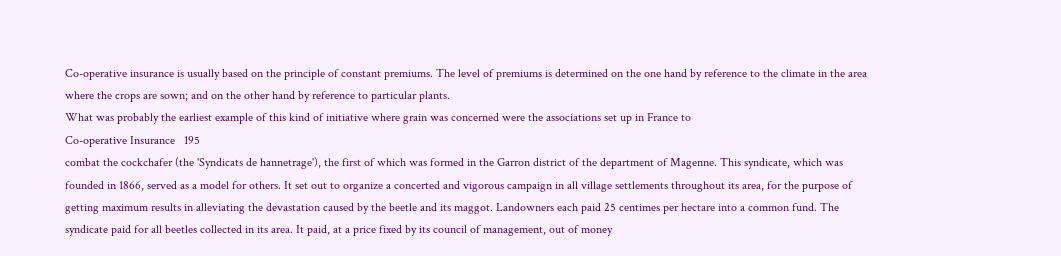Co-operative insurance is usually based on the principle of constant premiums. The level of premiums is determined on the one hand by reference to the climate in the area where the crops are sown; and on the other hand by reference to particular plants.
What was probably the earliest example of this kind of initiative where grain was concerned were the associations set up in France to
Co-operative Insurance   195
combat the cockchafer (the 'Syndicats de hannetrage'), the first of which was formed in the Garron district of the department of Magenne. This syndicate, which was founded in 1866, served as a model for others. It set out to organize a concerted and vigorous campaign in all village settlements throughout its area, for the purpose of getting maximum results in alleviating the devastation caused by the beetle and its maggot. Landowners each paid 25 centimes per hectare into a common fund. The syndicate paid for all beetles collected in its area. It paid, at a price fixed by its council of management, out of money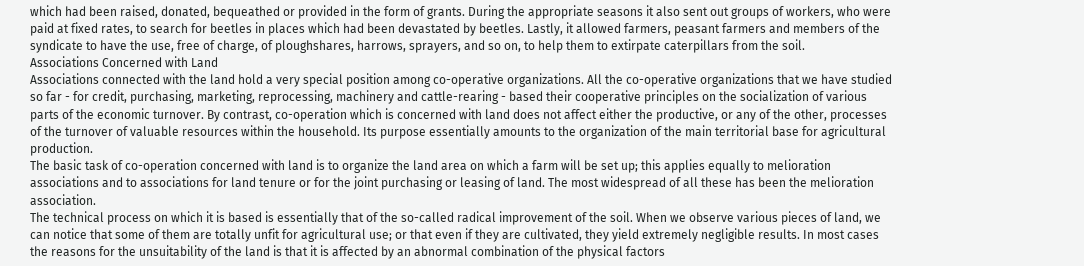which had been raised, donated, bequeathed or provided in the form of grants. During the appropriate seasons it also sent out groups of workers, who were paid at fixed rates, to search for beetles in places which had been devastated by beetles. Lastly, it allowed farmers, peasant farmers and members of the syndicate to have the use, free of charge, of ploughshares, harrows, sprayers, and so on, to help them to extirpate caterpillars from the soil.
Associations Concerned with Land
Associations connected with the land hold a very special position among co-operative organizations. All the co-operative organizations that we have studied so far - for credit, purchasing, marketing, reprocessing, machinery and cattle-rearing - based their cooperative principles on the socialization of various parts of the economic turnover. By contrast, co-operation which is concerned with land does not affect either the productive, or any of the other, processes of the turnover of valuable resources within the household. Its purpose essentially amounts to the organization of the main territorial base for agricultural production.
The basic task of co-operation concerned with land is to organize the land area on which a farm will be set up; this applies equally to melioration associations and to associations for land tenure or for the joint purchasing or leasing of land. The most widespread of all these has been the melioration association.
The technical process on which it is based is essentially that of the so-called radical improvement of the soil. When we observe various pieces of land, we can notice that some of them are totally unfit for agricultural use; or that even if they are cultivated, they yield extremely negligible results. In most cases the reasons for the unsuitability of the land is that it is affected by an abnormal combination of the physical factors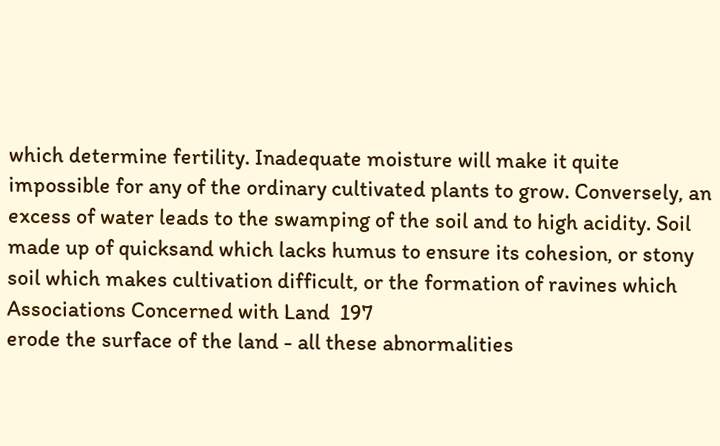which determine fertility. Inadequate moisture will make it quite impossible for any of the ordinary cultivated plants to grow. Conversely, an excess of water leads to the swamping of the soil and to high acidity. Soil made up of quicksand which lacks humus to ensure its cohesion, or stony soil which makes cultivation difficult, or the formation of ravines which
Associations Concerned with Land  197
erode the surface of the land - all these abnormalities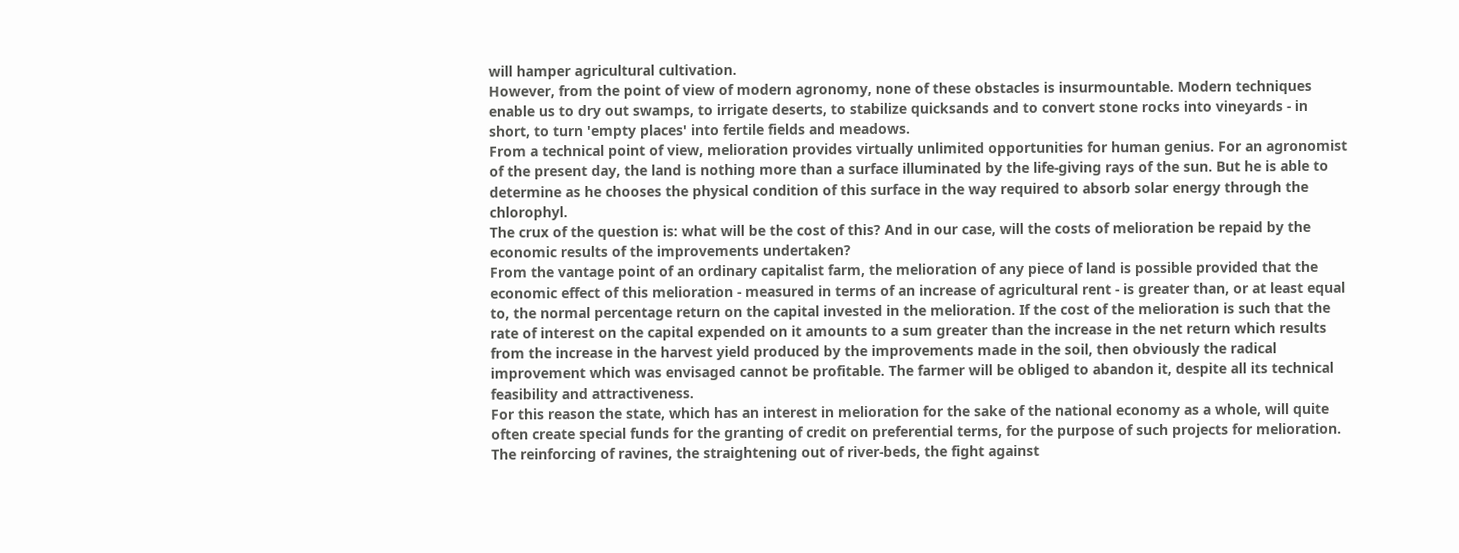will hamper agricultural cultivation.
However, from the point of view of modern agronomy, none of these obstacles is insurmountable. Modern techniques enable us to dry out swamps, to irrigate deserts, to stabilize quicksands and to convert stone rocks into vineyards - in short, to turn 'empty places' into fertile fields and meadows.
From a technical point of view, melioration provides virtually unlimited opportunities for human genius. For an agronomist of the present day, the land is nothing more than a surface illuminated by the life-giving rays of the sun. But he is able to determine as he chooses the physical condition of this surface in the way required to absorb solar energy through the chlorophyl.
The crux of the question is: what will be the cost of this? And in our case, will the costs of melioration be repaid by the economic results of the improvements undertaken?
From the vantage point of an ordinary capitalist farm, the melioration of any piece of land is possible provided that the economic effect of this melioration - measured in terms of an increase of agricultural rent - is greater than, or at least equal to, the normal percentage return on the capital invested in the melioration. If the cost of the melioration is such that the rate of interest on the capital expended on it amounts to a sum greater than the increase in the net return which results from the increase in the harvest yield produced by the improvements made in the soil, then obviously the radical improvement which was envisaged cannot be profitable. The farmer will be obliged to abandon it, despite all its technical feasibility and attractiveness.
For this reason the state, which has an interest in melioration for the sake of the national economy as a whole, will quite often create special funds for the granting of credit on preferential terms, for the purpose of such projects for melioration. The reinforcing of ravines, the straightening out of river-beds, the fight against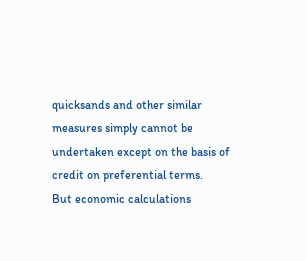quicksands and other similar measures simply cannot be undertaken except on the basis of credit on preferential terms.
But economic calculations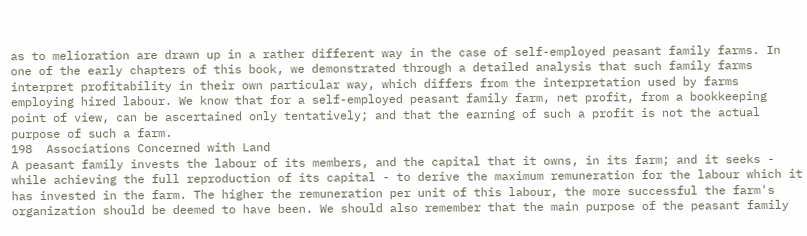as to melioration are drawn up in a rather different way in the case of self-employed peasant family farms. In one of the early chapters of this book, we demonstrated through a detailed analysis that such family farms interpret profitability in their own particular way, which differs from the interpretation used by farms employing hired labour. We know that for a self-employed peasant family farm, net profit, from a bookkeeping point of view, can be ascertained only tentatively; and that the earning of such a profit is not the actual purpose of such a farm.
198  Associations Concerned with Land
A peasant family invests the labour of its members, and the capital that it owns, in its farm; and it seeks - while achieving the full reproduction of its capital - to derive the maximum remuneration for the labour which it has invested in the farm. The higher the remuneration per unit of this labour, the more successful the farm's organization should be deemed to have been. We should also remember that the main purpose of the peasant family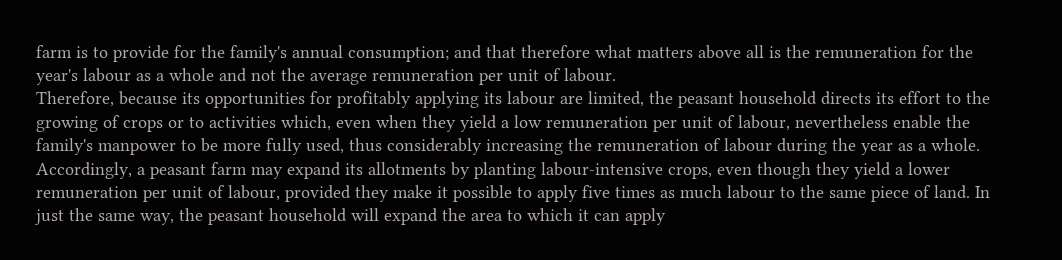farm is to provide for the family's annual consumption; and that therefore what matters above all is the remuneration for the year's labour as a whole and not the average remuneration per unit of labour.
Therefore, because its opportunities for profitably applying its labour are limited, the peasant household directs its effort to the growing of crops or to activities which, even when they yield a low remuneration per unit of labour, nevertheless enable the family's manpower to be more fully used, thus considerably increasing the remuneration of labour during the year as a whole. Accordingly, a peasant farm may expand its allotments by planting labour-intensive crops, even though they yield a lower remuneration per unit of labour, provided they make it possible to apply five times as much labour to the same piece of land. In just the same way, the peasant household will expand the area to which it can apply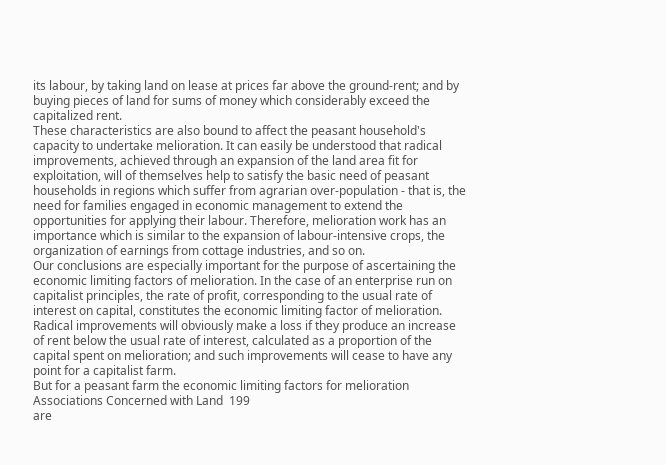its labour, by taking land on lease at prices far above the ground-rent; and by buying pieces of land for sums of money which considerably exceed the capitalized rent.
These characteristics are also bound to affect the peasant household's capacity to undertake melioration. It can easily be understood that radical improvements, achieved through an expansion of the land area fit for exploitation, will of themselves help to satisfy the basic need of peasant households in regions which suffer from agrarian over-population - that is, the need for families engaged in economic management to extend the opportunities for applying their labour. Therefore, melioration work has an importance which is similar to the expansion of labour-intensive crops, the organization of earnings from cottage industries, and so on.
Our conclusions are especially important for the purpose of ascertaining the economic limiting factors of melioration. In the case of an enterprise run on capitalist principles, the rate of profit, corresponding to the usual rate of interest on capital, constitutes the economic limiting factor of melioration. Radical improvements will obviously make a loss if they produce an increase of rent below the usual rate of interest, calculated as a proportion of the capital spent on melioration; and such improvements will cease to have any point for a capitalist farm.
But for a peasant farm the economic limiting factors for melioration
Associations Concerned with Land  199
are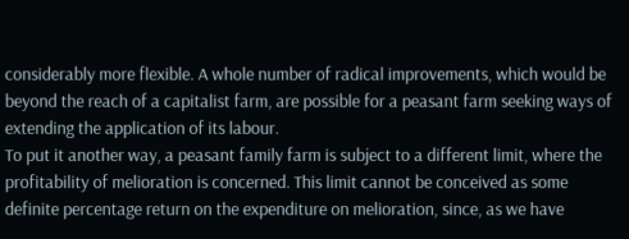considerably more flexible. A whole number of radical improvements, which would be beyond the reach of a capitalist farm, are possible for a peasant farm seeking ways of extending the application of its labour.
To put it another way, a peasant family farm is subject to a different limit, where the profitability of melioration is concerned. This limit cannot be conceived as some definite percentage return on the expenditure on melioration, since, as we have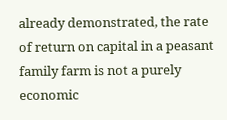already demonstrated, the rate of return on capital in a peasant family farm is not a purely economic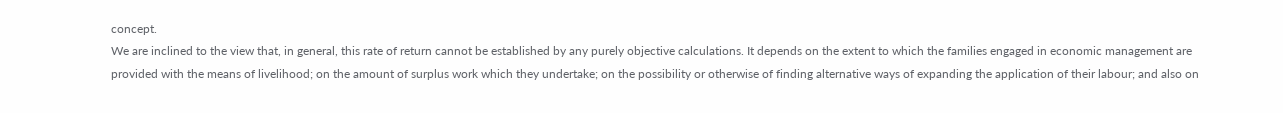concept.
We are inclined to the view that, in general, this rate of return cannot be established by any purely objective calculations. It depends on the extent to which the families engaged in economic management are provided with the means of livelihood; on the amount of surplus work which they undertake; on the possibility or otherwise of finding alternative ways of expanding the application of their labour; and also on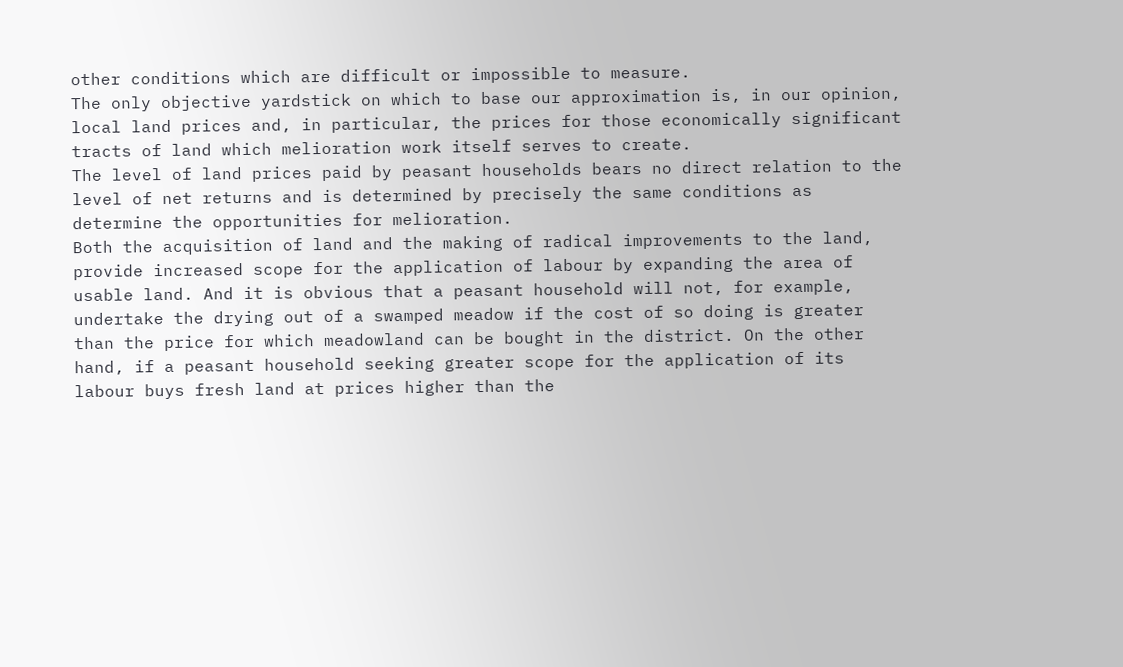other conditions which are difficult or impossible to measure.
The only objective yardstick on which to base our approximation is, in our opinion, local land prices and, in particular, the prices for those economically significant tracts of land which melioration work itself serves to create.
The level of land prices paid by peasant households bears no direct relation to the level of net returns and is determined by precisely the same conditions as determine the opportunities for melioration.
Both the acquisition of land and the making of radical improvements to the land, provide increased scope for the application of labour by expanding the area of usable land. And it is obvious that a peasant household will not, for example, undertake the drying out of a swamped meadow if the cost of so doing is greater than the price for which meadowland can be bought in the district. On the other hand, if a peasant household seeking greater scope for the application of its labour buys fresh land at prices higher than the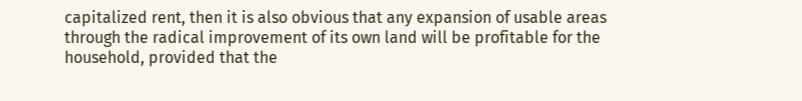capitalized rent, then it is also obvious that any expansion of usable areas through the radical improvement of its own land will be profitable for the household, provided that the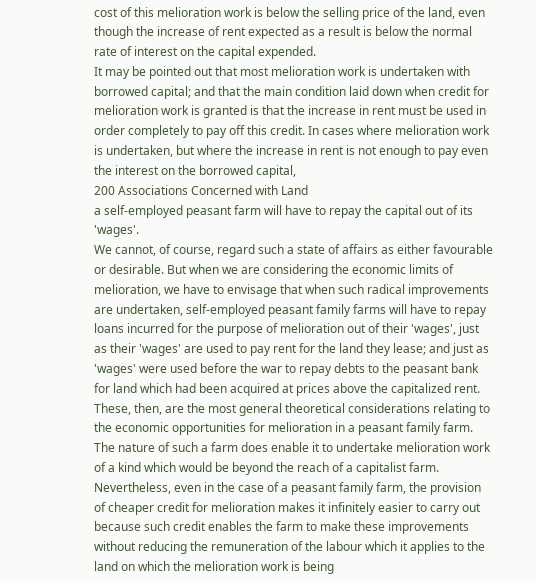cost of this melioration work is below the selling price of the land, even though the increase of rent expected as a result is below the normal rate of interest on the capital expended.
It may be pointed out that most melioration work is undertaken with borrowed capital; and that the main condition laid down when credit for melioration work is granted is that the increase in rent must be used in order completely to pay off this credit. In cases where melioration work is undertaken, but where the increase in rent is not enough to pay even the interest on the borrowed capital,
200 Associations Concerned with Land
a self-employed peasant farm will have to repay the capital out of its 'wages'.
We cannot, of course, regard such a state of affairs as either favourable or desirable. But when we are considering the economic limits of melioration, we have to envisage that when such radical improvements are undertaken, self-employed peasant family farms will have to repay loans incurred for the purpose of melioration out of their 'wages', just as their 'wages' are used to pay rent for the land they lease; and just as 'wages' were used before the war to repay debts to the peasant bank for land which had been acquired at prices above the capitalized rent.
These, then, are the most general theoretical considerations relating to the economic opportunities for melioration in a peasant family farm.
The nature of such a farm does enable it to undertake melioration work of a kind which would be beyond the reach of a capitalist farm. Nevertheless, even in the case of a peasant family farm, the provision of cheaper credit for melioration makes it infinitely easier to carry out because such credit enables the farm to make these improvements without reducing the remuneration of the labour which it applies to the land on which the melioration work is being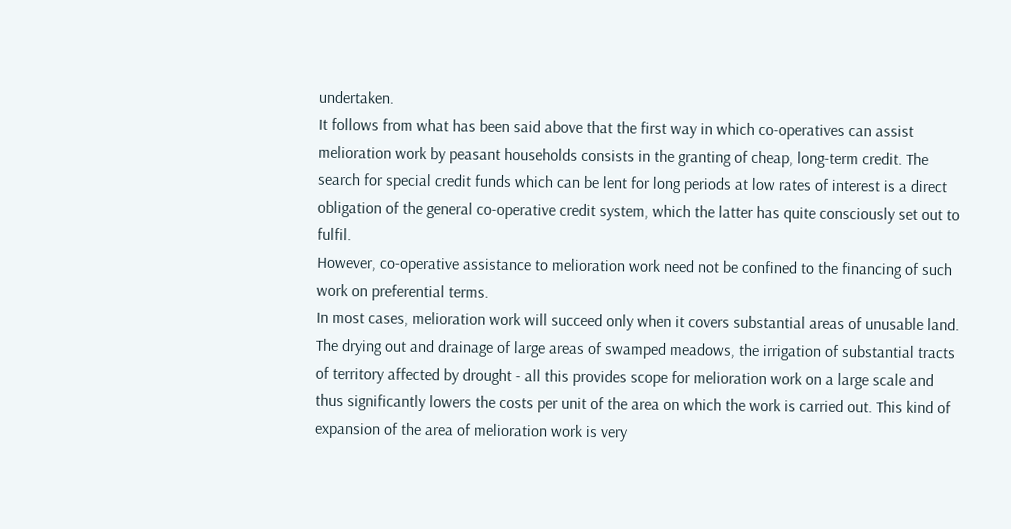undertaken.
It follows from what has been said above that the first way in which co-operatives can assist melioration work by peasant households consists in the granting of cheap, long-term credit. The search for special credit funds which can be lent for long periods at low rates of interest is a direct obligation of the general co-operative credit system, which the latter has quite consciously set out to fulfil.
However, co-operative assistance to melioration work need not be confined to the financing of such work on preferential terms.
In most cases, melioration work will succeed only when it covers substantial areas of unusable land. The drying out and drainage of large areas of swamped meadows, the irrigation of substantial tracts of territory affected by drought - all this provides scope for melioration work on a large scale and thus significantly lowers the costs per unit of the area on which the work is carried out. This kind of expansion of the area of melioration work is very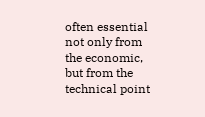often essential not only from the economic, but from the technical point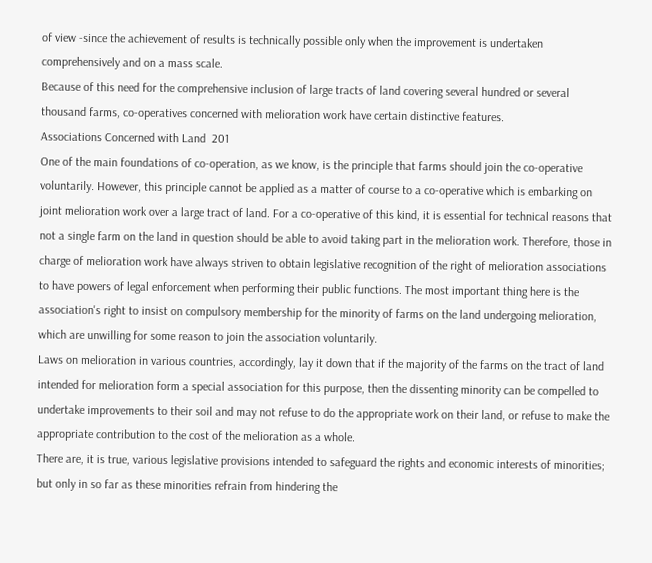of view -since the achievement of results is technically possible only when the improvement is undertaken comprehensively and on a mass scale.
Because of this need for the comprehensive inclusion of large tracts of land covering several hundred or several thousand farms, co-operatives concerned with melioration work have certain distinctive features.
Associations Concerned with Land  201
One of the main foundations of co-operation, as we know, is the principle that farms should join the co-operative voluntarily. However, this principle cannot be applied as a matter of course to a co-operative which is embarking on joint melioration work over a large tract of land. For a co-operative of this kind, it is essential for technical reasons that not a single farm on the land in question should be able to avoid taking part in the melioration work. Therefore, those in charge of melioration work have always striven to obtain legislative recognition of the right of melioration associations to have powers of legal enforcement when performing their public functions. The most important thing here is the association's right to insist on compulsory membership for the minority of farms on the land undergoing melioration, which are unwilling for some reason to join the association voluntarily.
Laws on melioration in various countries, accordingly, lay it down that if the majority of the farms on the tract of land intended for melioration form a special association for this purpose, then the dissenting minority can be compelled to undertake improvements to their soil and may not refuse to do the appropriate work on their land, or refuse to make the appropriate contribution to the cost of the melioration as a whole.
There are, it is true, various legislative provisions intended to safeguard the rights and economic interests of minorities; but only in so far as these minorities refrain from hindering the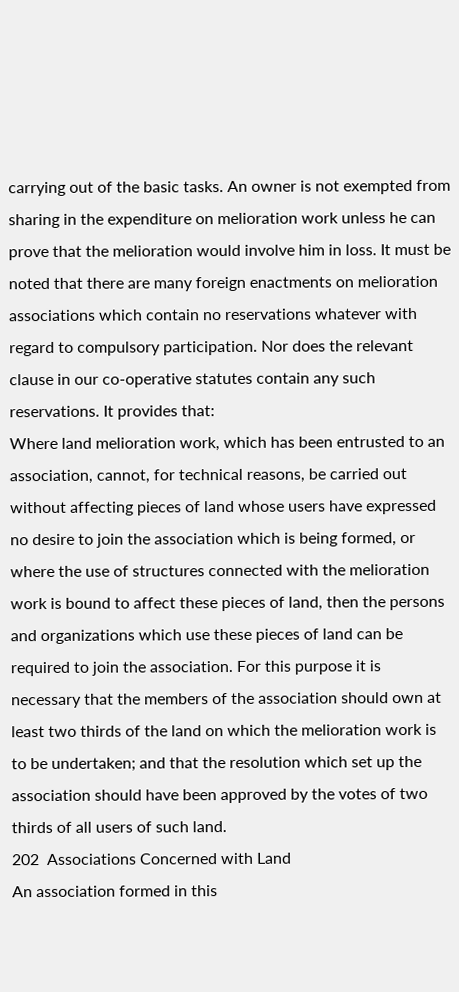carrying out of the basic tasks. An owner is not exempted from sharing in the expenditure on melioration work unless he can prove that the melioration would involve him in loss. It must be noted that there are many foreign enactments on melioration associations which contain no reservations whatever with regard to compulsory participation. Nor does the relevant clause in our co-operative statutes contain any such reservations. It provides that:
Where land melioration work, which has been entrusted to an association, cannot, for technical reasons, be carried out without affecting pieces of land whose users have expressed no desire to join the association which is being formed, or where the use of structures connected with the melioration work is bound to affect these pieces of land, then the persons and organizations which use these pieces of land can be required to join the association. For this purpose it is necessary that the members of the association should own at least two thirds of the land on which the melioration work is to be undertaken; and that the resolution which set up the association should have been approved by the votes of two thirds of all users of such land.
202  Associations Concerned with Land
An association formed in this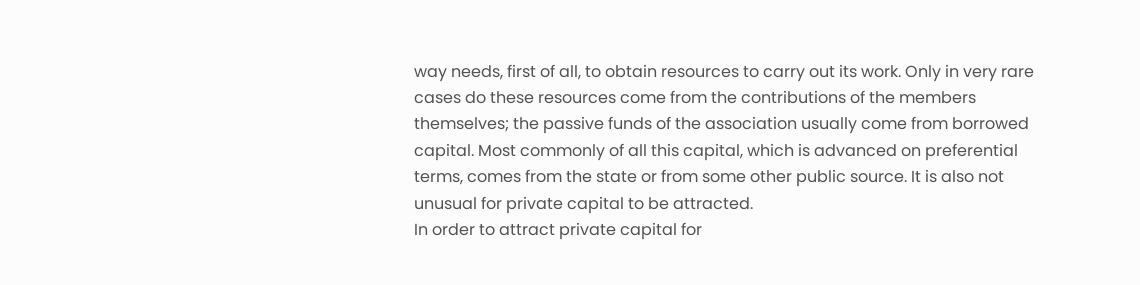way needs, first of all, to obtain resources to carry out its work. Only in very rare cases do these resources come from the contributions of the members themselves; the passive funds of the association usually come from borrowed capital. Most commonly of all this capital, which is advanced on preferential terms, comes from the state or from some other public source. It is also not unusual for private capital to be attracted.
In order to attract private capital for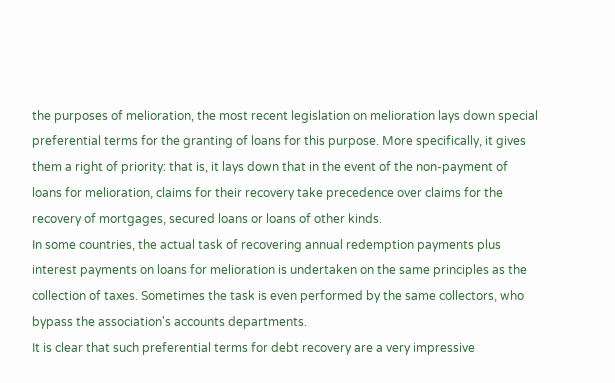the purposes of melioration, the most recent legislation on melioration lays down special preferential terms for the granting of loans for this purpose. More specifically, it gives them a right of priority: that is, it lays down that in the event of the non-payment of loans for melioration, claims for their recovery take precedence over claims for the recovery of mortgages, secured loans or loans of other kinds.
In some countries, the actual task of recovering annual redemption payments plus interest payments on loans for melioration is undertaken on the same principles as the collection of taxes. Sometimes the task is even performed by the same collectors, who bypass the association's accounts departments.
It is clear that such preferential terms for debt recovery are a very impressive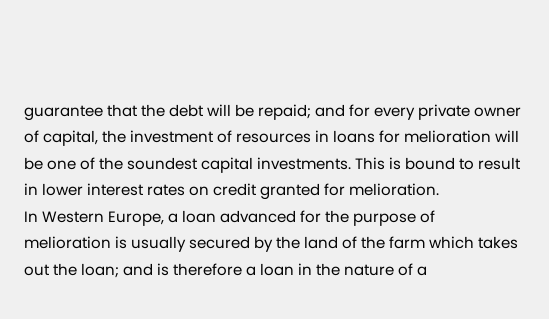guarantee that the debt will be repaid; and for every private owner of capital, the investment of resources in loans for melioration will be one of the soundest capital investments. This is bound to result in lower interest rates on credit granted for melioration.
In Western Europe, a loan advanced for the purpose of melioration is usually secured by the land of the farm which takes out the loan; and is therefore a loan in the nature of a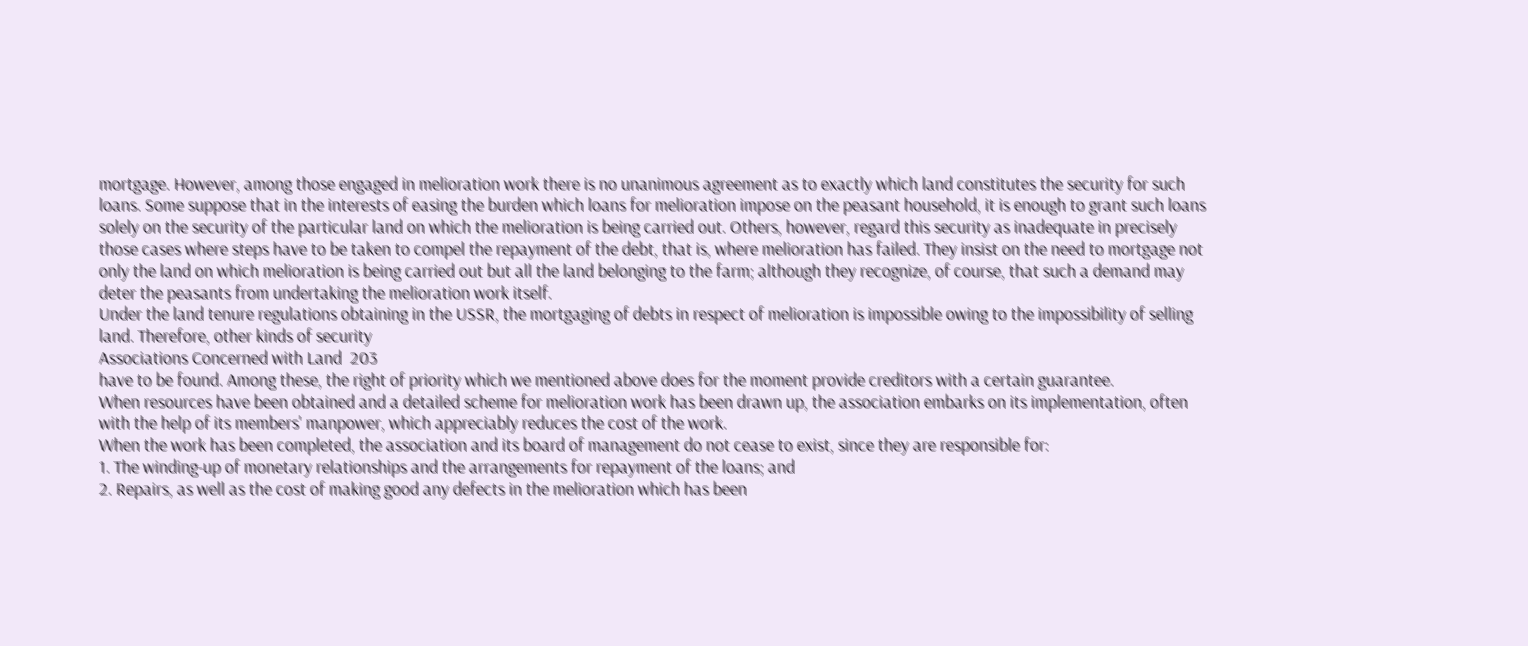mortgage. However, among those engaged in melioration work there is no unanimous agreement as to exactly which land constitutes the security for such loans. Some suppose that in the interests of easing the burden which loans for melioration impose on the peasant household, it is enough to grant such loans solely on the security of the particular land on which the melioration is being carried out. Others, however, regard this security as inadequate in precisely those cases where steps have to be taken to compel the repayment of the debt, that is, where melioration has failed. They insist on the need to mortgage not only the land on which melioration is being carried out but all the land belonging to the farm; although they recognize, of course, that such a demand may deter the peasants from undertaking the melioration work itself.
Under the land tenure regulations obtaining in the USSR, the mortgaging of debts in respect of melioration is impossible owing to the impossibility of selling land. Therefore, other kinds of security
Associations Concerned with Land  203
have to be found. Among these, the right of priority which we mentioned above does for the moment provide creditors with a certain guarantee.
When resources have been obtained and a detailed scheme for melioration work has been drawn up, the association embarks on its implementation, often with the help of its members' manpower, which appreciably reduces the cost of the work.
When the work has been completed, the association and its board of management do not cease to exist, since they are responsible for:
1. The winding-up of monetary relationships and the arrangements for repayment of the loans; and
2. Repairs, as well as the cost of making good any defects in the melioration which has been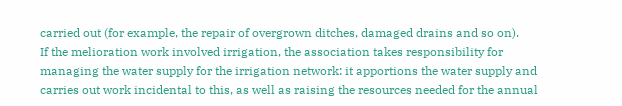carried out (for example, the repair of overgrown ditches, damaged drains and so on).
If the melioration work involved irrigation, the association takes responsibility for managing the water supply for the irrigation network: it apportions the water supply and carries out work incidental to this, as well as raising the resources needed for the annual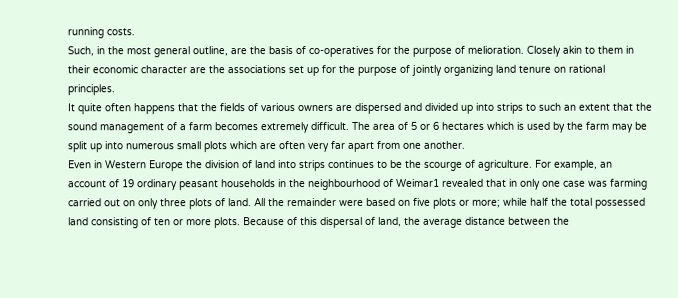running costs.
Such, in the most general outline, are the basis of co-operatives for the purpose of melioration. Closely akin to them in their economic character are the associations set up for the purpose of jointly organizing land tenure on rational principles.
It quite often happens that the fields of various owners are dispersed and divided up into strips to such an extent that the sound management of a farm becomes extremely difficult. The area of 5 or 6 hectares which is used by the farm may be split up into numerous small plots which are often very far apart from one another.
Even in Western Europe the division of land into strips continues to be the scourge of agriculture. For example, an account of 19 ordinary peasant households in the neighbourhood of Weimar1 revealed that in only one case was farming carried out on only three plots of land. All the remainder were based on five plots or more; while half the total possessed land consisting of ten or more plots. Because of this dispersal of land, the average distance between the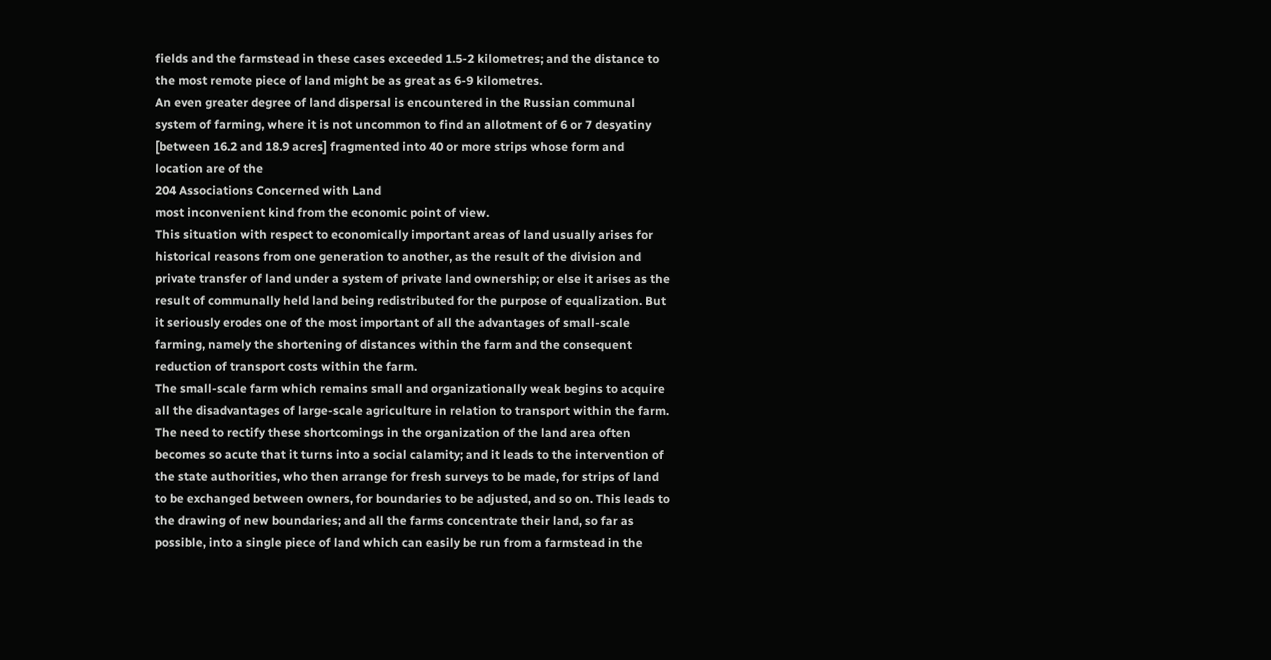fields and the farmstead in these cases exceeded 1.5-2 kilometres; and the distance to the most remote piece of land might be as great as 6-9 kilometres.
An even greater degree of land dispersal is encountered in the Russian communal system of farming, where it is not uncommon to find an allotment of 6 or 7 desyatiny [between 16.2 and 18.9 acres] fragmented into 40 or more strips whose form and location are of the
204 Associations Concerned with Land
most inconvenient kind from the economic point of view.
This situation with respect to economically important areas of land usually arises for historical reasons from one generation to another, as the result of the division and private transfer of land under a system of private land ownership; or else it arises as the result of communally held land being redistributed for the purpose of equalization. But it seriously erodes one of the most important of all the advantages of small-scale farming, namely the shortening of distances within the farm and the consequent reduction of transport costs within the farm.
The small-scale farm which remains small and organizationally weak begins to acquire all the disadvantages of large-scale agriculture in relation to transport within the farm.
The need to rectify these shortcomings in the organization of the land area often becomes so acute that it turns into a social calamity; and it leads to the intervention of the state authorities, who then arrange for fresh surveys to be made, for strips of land to be exchanged between owners, for boundaries to be adjusted, and so on. This leads to the drawing of new boundaries; and all the farms concentrate their land, so far as possible, into a single piece of land which can easily be run from a farmstead in the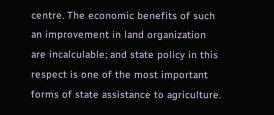centre. The economic benefits of such an improvement in land organization are incalculable; and state policy in this respect is one of the most important forms of state assistance to agriculture.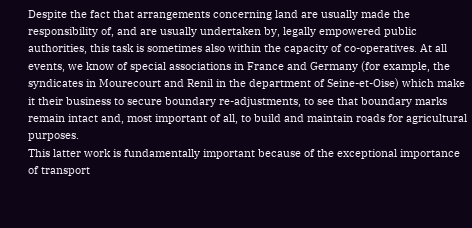Despite the fact that arrangements concerning land are usually made the responsibility of, and are usually undertaken by, legally empowered public authorities, this task is sometimes also within the capacity of co-operatives. At all events, we know of special associations in France and Germany (for example, the syndicates in Mourecourt and Renil in the department of Seine-et-Oise) which make it their business to secure boundary re-adjustments, to see that boundary marks remain intact and, most important of all, to build and maintain roads for agricultural purposes.
This latter work is fundamentally important because of the exceptional importance of transport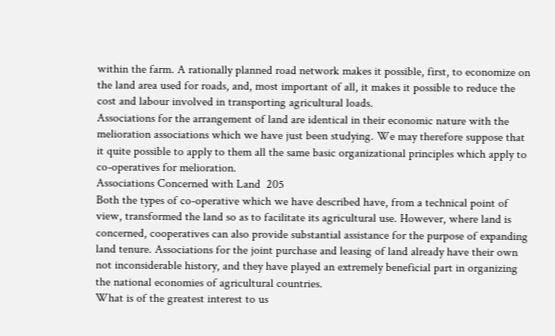within the farm. A rationally planned road network makes it possible, first, to economize on the land area used for roads, and, most important of all, it makes it possible to reduce the cost and labour involved in transporting agricultural loads.
Associations for the arrangement of land are identical in their economic nature with the melioration associations which we have just been studying. We may therefore suppose that it quite possible to apply to them all the same basic organizational principles which apply to co-operatives for melioration.
Associations Concerned with Land  205
Both the types of co-operative which we have described have, from a technical point of view, transformed the land so as to facilitate its agricultural use. However, where land is concerned, cooperatives can also provide substantial assistance for the purpose of expanding land tenure. Associations for the joint purchase and leasing of land already have their own not inconsiderable history, and they have played an extremely beneficial part in organizing the national economies of agricultural countries.
What is of the greatest interest to us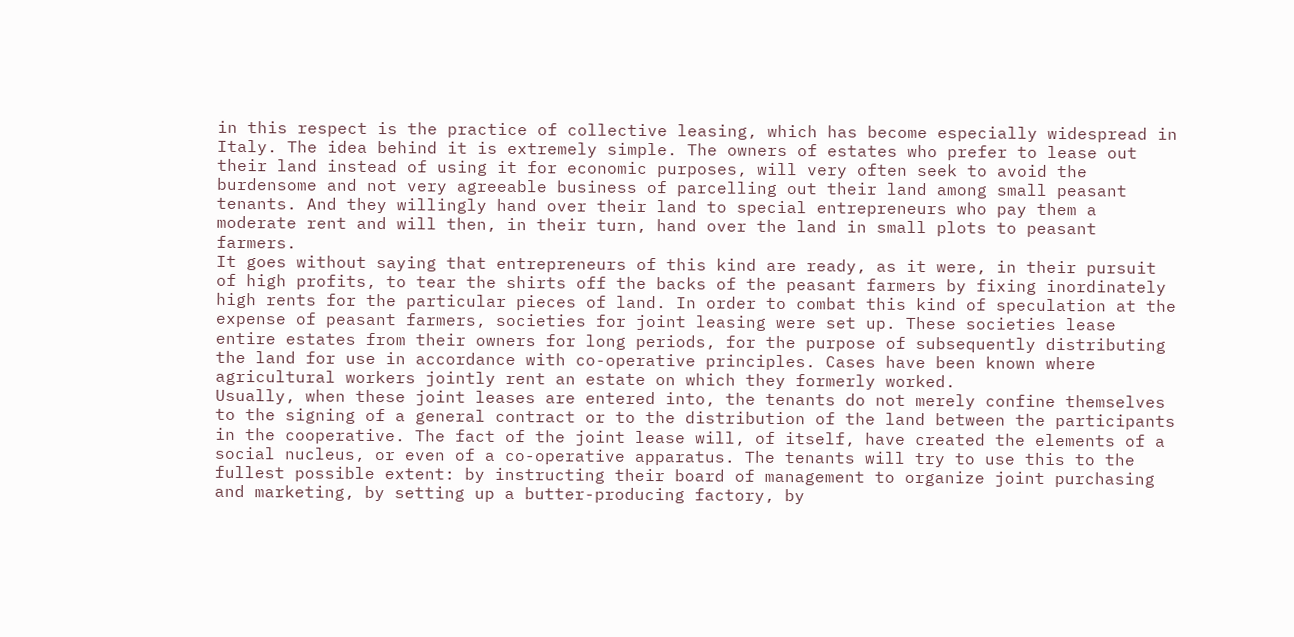in this respect is the practice of collective leasing, which has become especially widespread in Italy. The idea behind it is extremely simple. The owners of estates who prefer to lease out their land instead of using it for economic purposes, will very often seek to avoid the burdensome and not very agreeable business of parcelling out their land among small peasant tenants. And they willingly hand over their land to special entrepreneurs who pay them a moderate rent and will then, in their turn, hand over the land in small plots to peasant farmers.
It goes without saying that entrepreneurs of this kind are ready, as it were, in their pursuit of high profits, to tear the shirts off the backs of the peasant farmers by fixing inordinately high rents for the particular pieces of land. In order to combat this kind of speculation at the expense of peasant farmers, societies for joint leasing were set up. These societies lease entire estates from their owners for long periods, for the purpose of subsequently distributing the land for use in accordance with co-operative principles. Cases have been known where agricultural workers jointly rent an estate on which they formerly worked.
Usually, when these joint leases are entered into, the tenants do not merely confine themselves to the signing of a general contract or to the distribution of the land between the participants in the cooperative. The fact of the joint lease will, of itself, have created the elements of a social nucleus, or even of a co-operative apparatus. The tenants will try to use this to the fullest possible extent: by instructing their board of management to organize joint purchasing and marketing, by setting up a butter-producing factory, by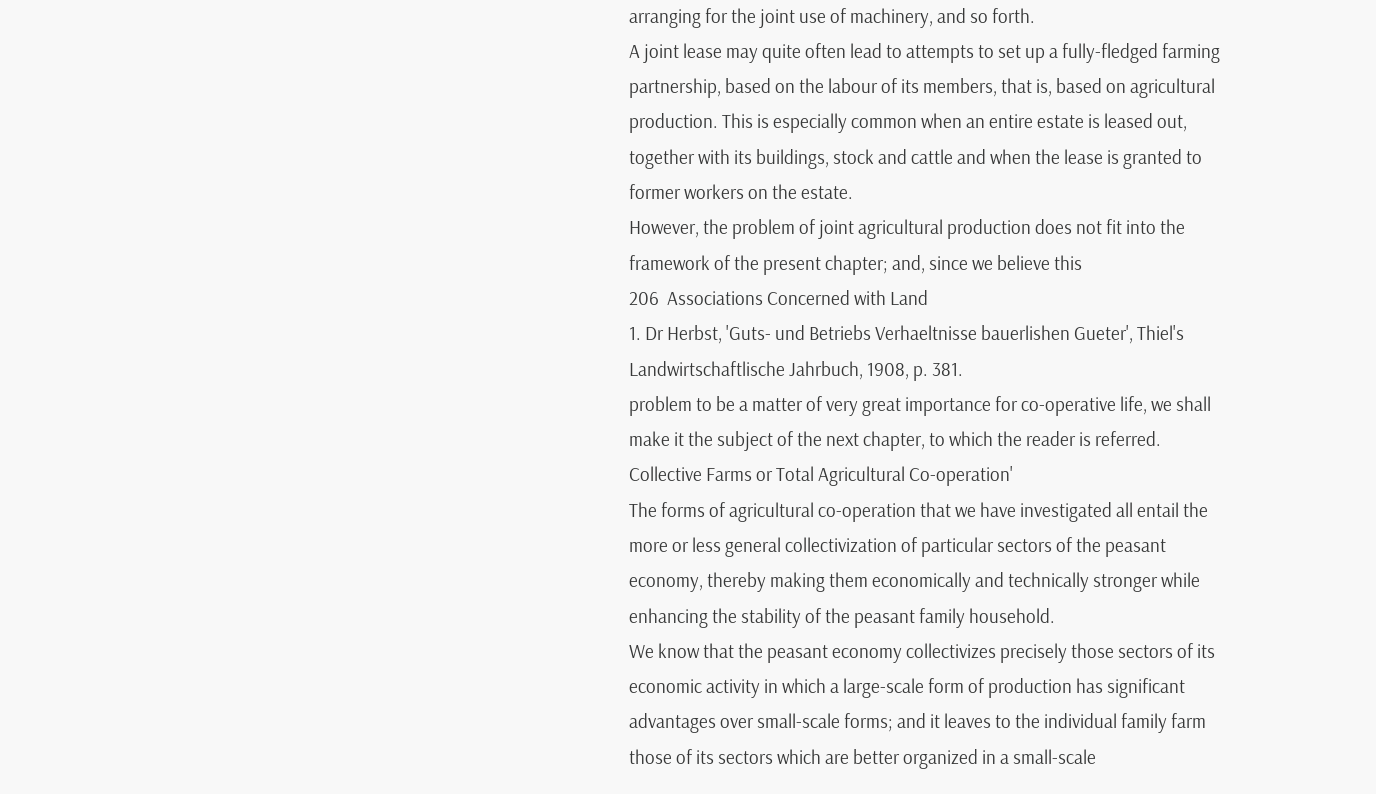arranging for the joint use of machinery, and so forth.
A joint lease may quite often lead to attempts to set up a fully-fledged farming partnership, based on the labour of its members, that is, based on agricultural production. This is especially common when an entire estate is leased out, together with its buildings, stock and cattle and when the lease is granted to former workers on the estate.
However, the problem of joint agricultural production does not fit into the framework of the present chapter; and, since we believe this
206  Associations Concerned with Land
1. Dr Herbst, 'Guts- und Betriebs Verhaeltnisse bauerlishen Gueter', Thiel's Landwirtschaftlische Jahrbuch, 1908, p. 381.
problem to be a matter of very great importance for co-operative life, we shall make it the subject of the next chapter, to which the reader is referred.
Collective Farms or Total Agricultural Co-operation'
The forms of agricultural co-operation that we have investigated all entail the more or less general collectivization of particular sectors of the peasant economy, thereby making them economically and technically stronger while enhancing the stability of the peasant family household.
We know that the peasant economy collectivizes precisely those sectors of its economic activity in which a large-scale form of production has significant advantages over small-scale forms; and it leaves to the individual family farm those of its sectors which are better organized in a small-scale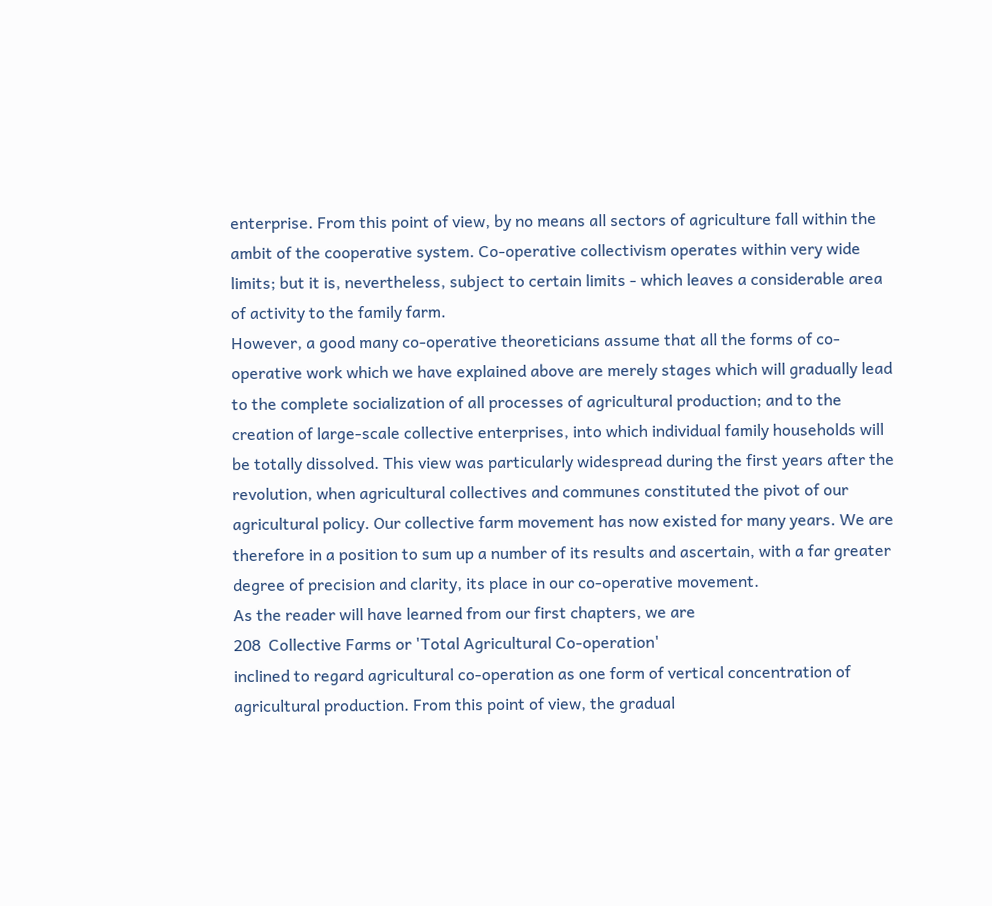enterprise. From this point of view, by no means all sectors of agriculture fall within the ambit of the cooperative system. Co-operative collectivism operates within very wide limits; but it is, nevertheless, subject to certain limits - which leaves a considerable area of activity to the family farm.
However, a good many co-operative theoreticians assume that all the forms of co-operative work which we have explained above are merely stages which will gradually lead to the complete socialization of all processes of agricultural production; and to the creation of large-scale collective enterprises, into which individual family households will be totally dissolved. This view was particularly widespread during the first years after the revolution, when agricultural collectives and communes constituted the pivot of our agricultural policy. Our collective farm movement has now existed for many years. We are therefore in a position to sum up a number of its results and ascertain, with a far greater degree of precision and clarity, its place in our co-operative movement.
As the reader will have learned from our first chapters, we are
208  Collective Farms or 'Total Agricultural Co-operation'
inclined to regard agricultural co-operation as one form of vertical concentration of agricultural production. From this point of view, the gradual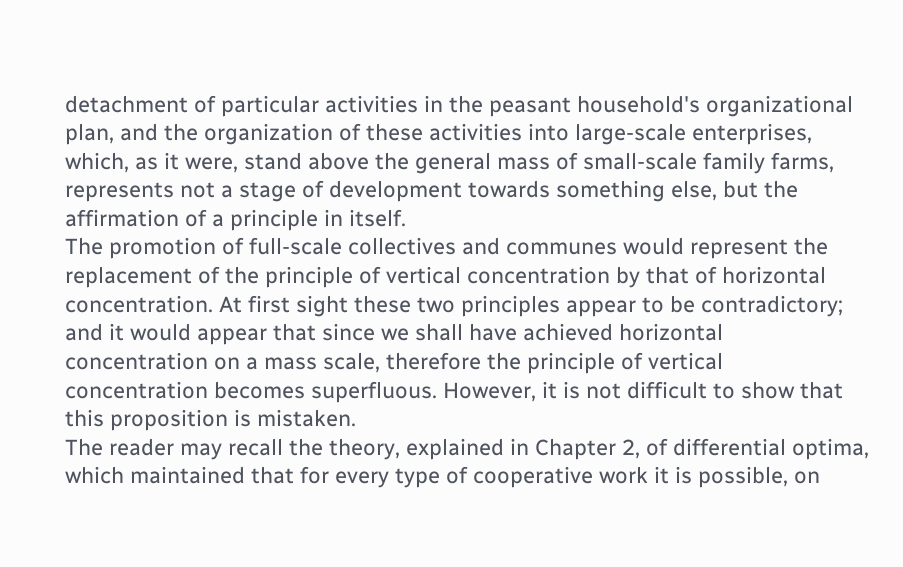detachment of particular activities in the peasant household's organizational plan, and the organization of these activities into large-scale enterprises, which, as it were, stand above the general mass of small-scale family farms, represents not a stage of development towards something else, but the affirmation of a principle in itself.
The promotion of full-scale collectives and communes would represent the replacement of the principle of vertical concentration by that of horizontal concentration. At first sight these two principles appear to be contradictory; and it would appear that since we shall have achieved horizontal concentration on a mass scale, therefore the principle of vertical concentration becomes superfluous. However, it is not difficult to show that this proposition is mistaken.
The reader may recall the theory, explained in Chapter 2, of differential optima, which maintained that for every type of cooperative work it is possible, on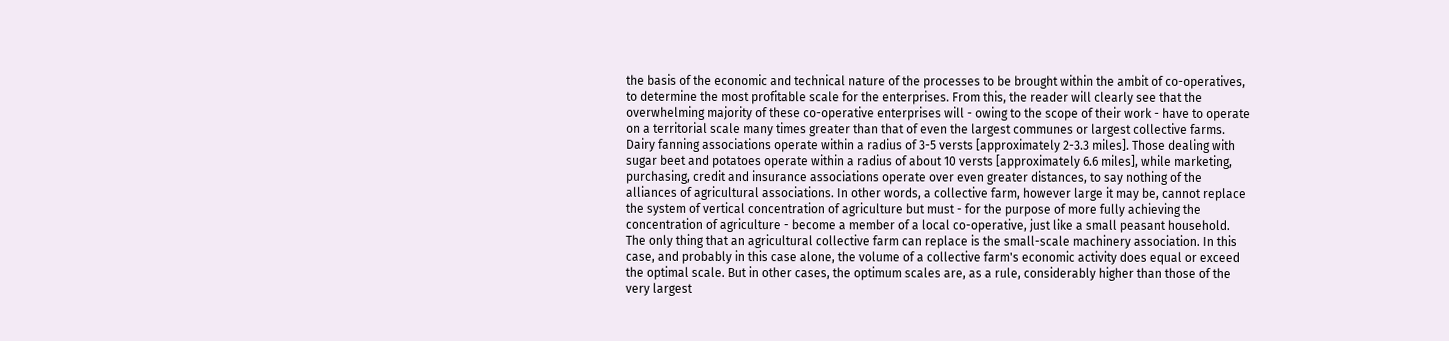the basis of the economic and technical nature of the processes to be brought within the ambit of co-operatives, to determine the most profitable scale for the enterprises. From this, the reader will clearly see that the overwhelming majority of these co-operative enterprises will - owing to the scope of their work - have to operate on a territorial scale many times greater than that of even the largest communes or largest collective farms. Dairy fanning associations operate within a radius of 3-5 versts [approximately 2-3.3 miles]. Those dealing with sugar beet and potatoes operate within a radius of about 10 versts [approximately 6.6 miles], while marketing, purchasing, credit and insurance associations operate over even greater distances, to say nothing of the alliances of agricultural associations. In other words, a collective farm, however large it may be, cannot replace the system of vertical concentration of agriculture but must - for the purpose of more fully achieving the concentration of agriculture - become a member of a local co-operative, just like a small peasant household. The only thing that an agricultural collective farm can replace is the small-scale machinery association. In this case, and probably in this case alone, the volume of a collective farm's economic activity does equal or exceed the optimal scale. But in other cases, the optimum scales are, as a rule, considerably higher than those of the very largest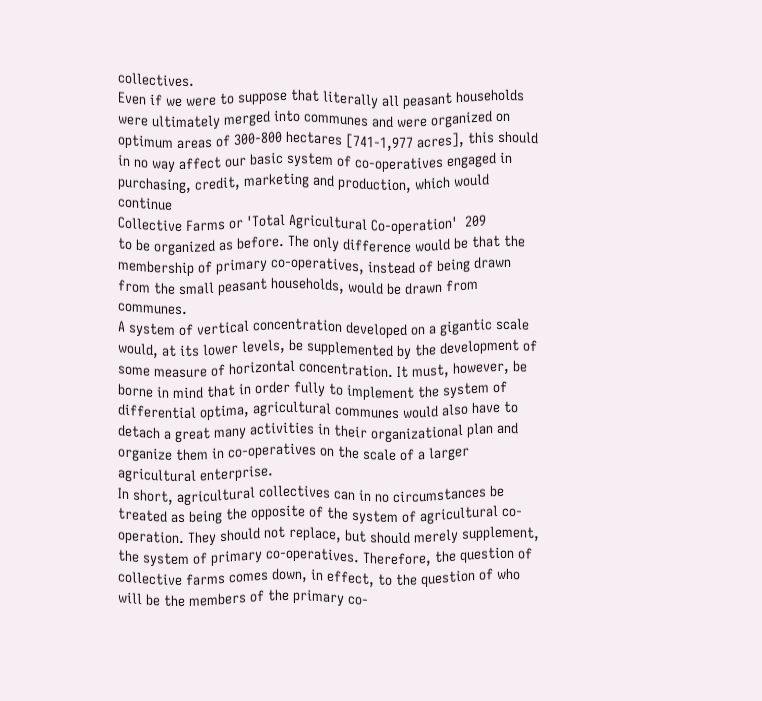collectives.
Even if we were to suppose that literally all peasant households were ultimately merged into communes and were organized on optimum areas of 300-800 hectares [741-1,977 acres], this should in no way affect our basic system of co-operatives engaged in purchasing, credit, marketing and production, which would continue
Collective Farms or 'Total Agricultural Co-operation'  209
to be organized as before. The only difference would be that the membership of primary co-operatives, instead of being drawn from the small peasant households, would be drawn from communes.
A system of vertical concentration developed on a gigantic scale would, at its lower levels, be supplemented by the development of some measure of horizontal concentration. It must, however, be borne in mind that in order fully to implement the system of differential optima, agricultural communes would also have to detach a great many activities in their organizational plan and organize them in co-operatives on the scale of a larger agricultural enterprise.
In short, agricultural collectives can in no circumstances be treated as being the opposite of the system of agricultural co-operation. They should not replace, but should merely supplement, the system of primary co-operatives. Therefore, the question of collective farms comes down, in effect, to the question of who will be the members of the primary co-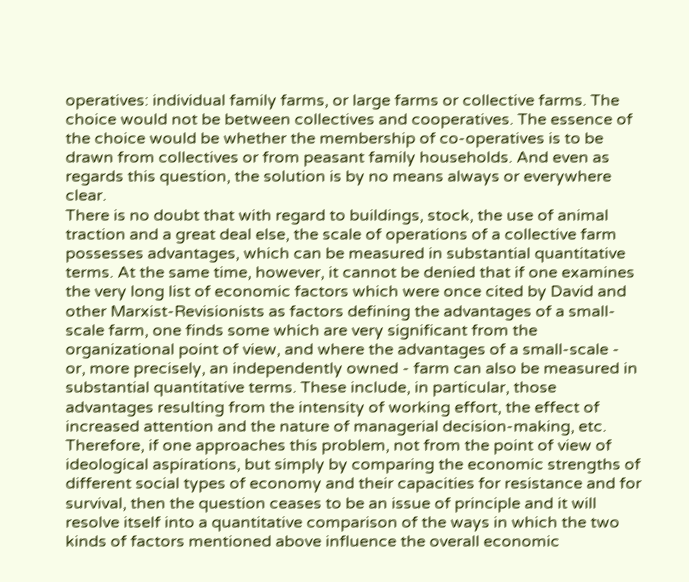operatives: individual family farms, or large farms or collective farms. The choice would not be between collectives and cooperatives. The essence of the choice would be whether the membership of co-operatives is to be drawn from collectives or from peasant family households. And even as regards this question, the solution is by no means always or everywhere clear.
There is no doubt that with regard to buildings, stock, the use of animal traction and a great deal else, the scale of operations of a collective farm possesses advantages, which can be measured in substantial quantitative terms. At the same time, however, it cannot be denied that if one examines the very long list of economic factors which were once cited by David and other Marxist-Revisionists as factors defining the advantages of a small-scale farm, one finds some which are very significant from the organizational point of view, and where the advantages of a small-scale - or, more precisely, an independently owned - farm can also be measured in substantial quantitative terms. These include, in particular, those advantages resulting from the intensity of working effort, the effect of increased attention and the nature of managerial decision-making, etc.
Therefore, if one approaches this problem, not from the point of view of ideological aspirations, but simply by comparing the economic strengths of different social types of economy and their capacities for resistance and for survival, then the question ceases to be an issue of principle and it will resolve itself into a quantitative comparison of the ways in which the two kinds of factors mentioned above influence the overall economic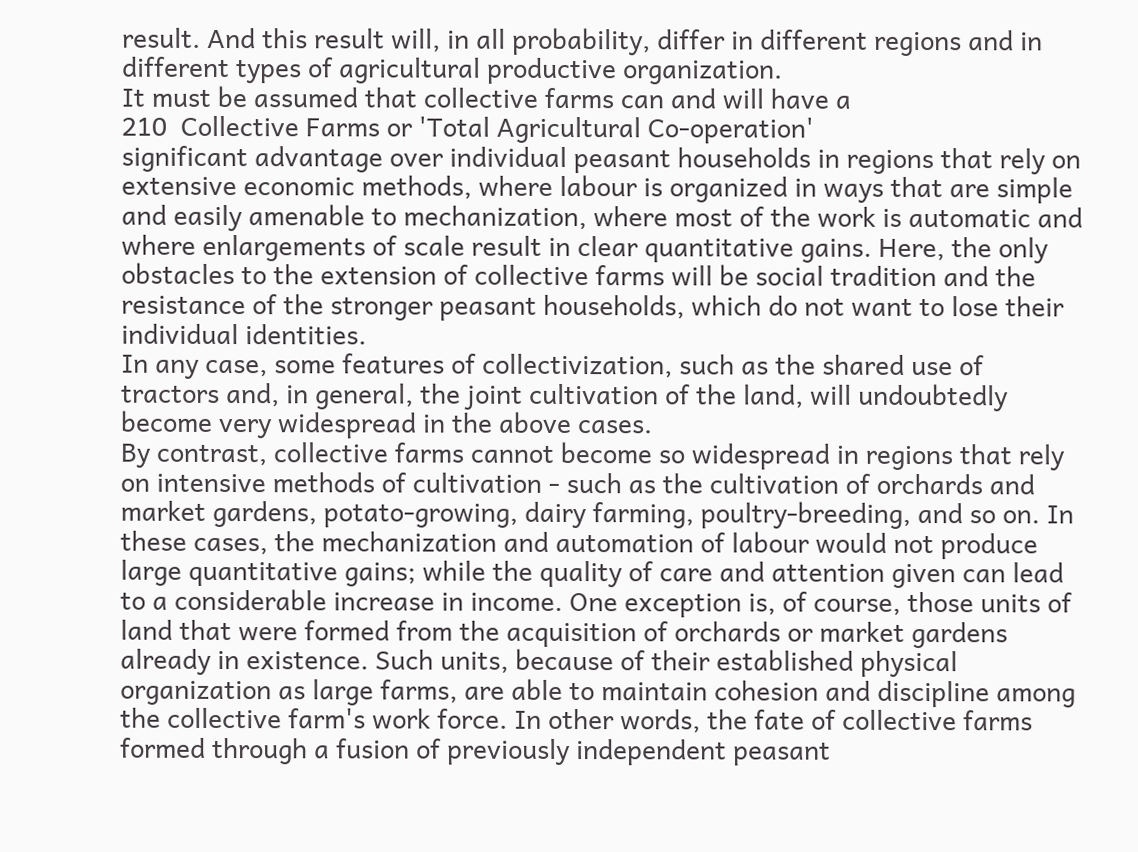result. And this result will, in all probability, differ in different regions and in different types of agricultural productive organization.
It must be assumed that collective farms can and will have a
210  Collective Farms or 'Total Agricultural Co-operation'
significant advantage over individual peasant households in regions that rely on extensive economic methods, where labour is organized in ways that are simple and easily amenable to mechanization, where most of the work is automatic and where enlargements of scale result in clear quantitative gains. Here, the only obstacles to the extension of collective farms will be social tradition and the resistance of the stronger peasant households, which do not want to lose their individual identities.
In any case, some features of collectivization, such as the shared use of tractors and, in general, the joint cultivation of the land, will undoubtedly become very widespread in the above cases.
By contrast, collective farms cannot become so widespread in regions that rely on intensive methods of cultivation - such as the cultivation of orchards and market gardens, potato-growing, dairy farming, poultry-breeding, and so on. In these cases, the mechanization and automation of labour would not produce large quantitative gains; while the quality of care and attention given can lead to a considerable increase in income. One exception is, of course, those units of land that were formed from the acquisition of orchards or market gardens already in existence. Such units, because of their established physical organization as large farms, are able to maintain cohesion and discipline among the collective farm's work force. In other words, the fate of collective farms formed through a fusion of previously independent peasant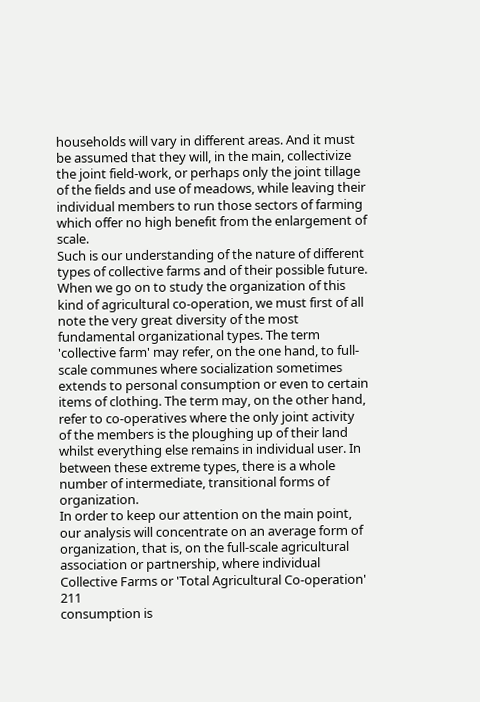households will vary in different areas. And it must be assumed that they will, in the main, collectivize the joint field-work, or perhaps only the joint tillage of the fields and use of meadows, while leaving their individual members to run those sectors of farming which offer no high benefit from the enlargement of scale.
Such is our understanding of the nature of different types of collective farms and of their possible future. When we go on to study the organization of this kind of agricultural co-operation, we must first of all note the very great diversity of the most fundamental organizational types. The term 'collective farm' may refer, on the one hand, to full-scale communes where socialization sometimes extends to personal consumption or even to certain items of clothing. The term may, on the other hand, refer to co-operatives where the only joint activity of the members is the ploughing up of their land whilst everything else remains in individual user. In between these extreme types, there is a whole number of intermediate, transitional forms of organization.
In order to keep our attention on the main point, our analysis will concentrate on an average form of organization, that is, on the full-scale agricultural association or partnership, where individual
Collective Farms or 'Total Agricultural Co-operation'  211
consumption is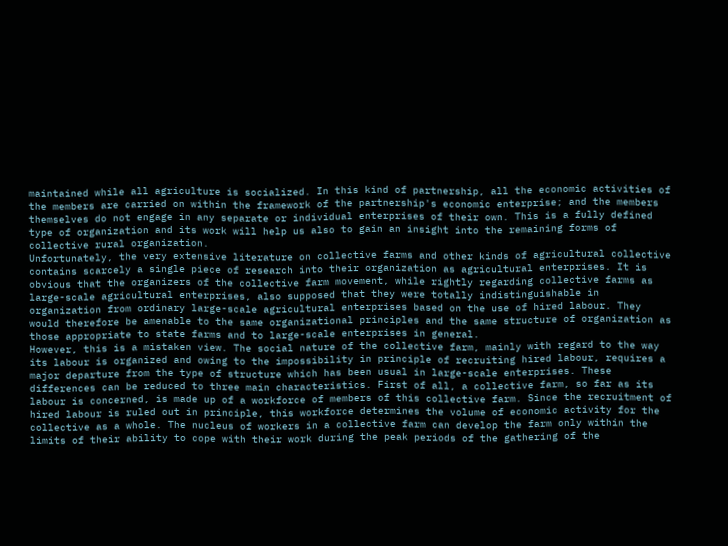maintained while all agriculture is socialized. In this kind of partnership, all the economic activities of the members are carried on within the framework of the partnership's economic enterprise; and the members themselves do not engage in any separate or individual enterprises of their own. This is a fully defined type of organization and its work will help us also to gain an insight into the remaining forms of collective rural organization.
Unfortunately, the very extensive literature on collective farms and other kinds of agricultural collective contains scarcely a single piece of research into their organization as agricultural enterprises. It is obvious that the organizers of the collective farm movement, while rightly regarding collective farms as large-scale agricultural enterprises, also supposed that they were totally indistinguishable in organization from ordinary large-scale agricultural enterprises based on the use of hired labour. They would therefore be amenable to the same organizational principles and the same structure of organization as those appropriate to state farms and to large-scale enterprises in general.
However, this is a mistaken view. The social nature of the collective farm, mainly with regard to the way its labour is organized and owing to the impossibility in principle of recruiting hired labour, requires a major departure from the type of structure which has been usual in large-scale enterprises. These differences can be reduced to three main characteristics. First of all, a collective farm, so far as its labour is concerned, is made up of a workforce of members of this collective farm. Since the recruitment of hired labour is ruled out in principle, this workforce determines the volume of economic activity for the collective as a whole. The nucleus of workers in a collective farm can develop the farm only within the limits of their ability to cope with their work during the peak periods of the gathering of the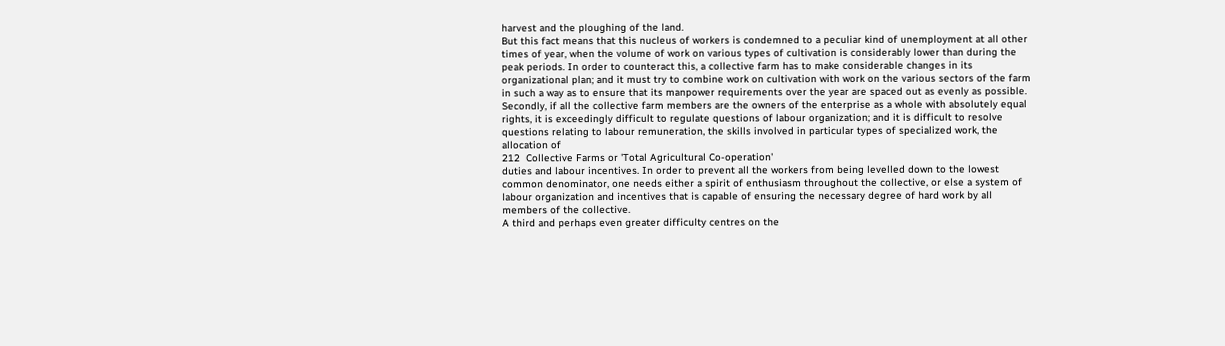harvest and the ploughing of the land.
But this fact means that this nucleus of workers is condemned to a peculiar kind of unemployment at all other times of year, when the volume of work on various types of cultivation is considerably lower than during the peak periods. In order to counteract this, a collective farm has to make considerable changes in its organizational plan; and it must try to combine work on cultivation with work on the various sectors of the farm in such a way as to ensure that its manpower requirements over the year are spaced out as evenly as possible.
Secondly, if all the collective farm members are the owners of the enterprise as a whole with absolutely equal rights, it is exceedingly difficult to regulate questions of labour organization; and it is difficult to resolve questions relating to labour remuneration, the skills involved in particular types of specialized work, the allocation of
212  Collective Farms or 'Total Agricultural Co-operation'
duties and labour incentives. In order to prevent all the workers from being levelled down to the lowest common denominator, one needs either a spirit of enthusiasm throughout the collective, or else a system of labour organization and incentives that is capable of ensuring the necessary degree of hard work by all members of the collective.
A third and perhaps even greater difficulty centres on the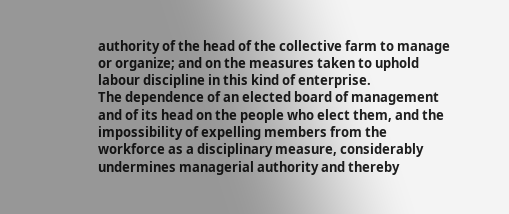authority of the head of the collective farm to manage or organize; and on the measures taken to uphold labour discipline in this kind of enterprise.
The dependence of an elected board of management and of its head on the people who elect them, and the impossibility of expelling members from the workforce as a disciplinary measure, considerably undermines managerial authority and thereby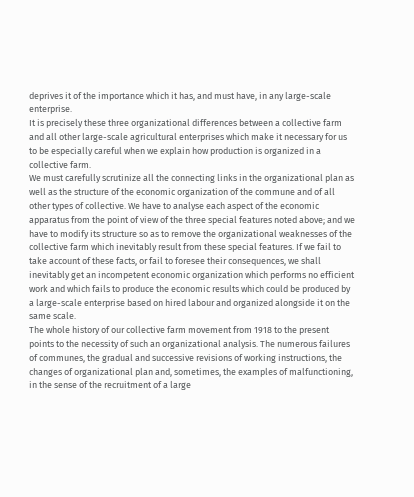deprives it of the importance which it has, and must have, in any large-scale enterprise.
It is precisely these three organizational differences between a collective farm and all other large-scale agricultural enterprises which make it necessary for us to be especially careful when we explain how production is organized in a collective farm.
We must carefully scrutinize all the connecting links in the organizational plan as well as the structure of the economic organization of the commune and of all other types of collective. We have to analyse each aspect of the economic apparatus from the point of view of the three special features noted above; and we have to modify its structure so as to remove the organizational weaknesses of the collective farm which inevitably result from these special features. If we fail to take account of these facts, or fail to foresee their consequences, we shall inevitably get an incompetent economic organization which performs no efficient work and which fails to produce the economic results which could be produced by a large-scale enterprise based on hired labour and organized alongside it on the same scale.
The whole history of our collective farm movement from 1918 to the present points to the necessity of such an organizational analysis. The numerous failures of communes, the gradual and successive revisions of working instructions, the changes of organizational plan and, sometimes, the examples of malfunctioning, in the sense of the recruitment of a large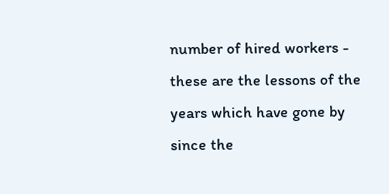number of hired workers - these are the lessons of the years which have gone by since the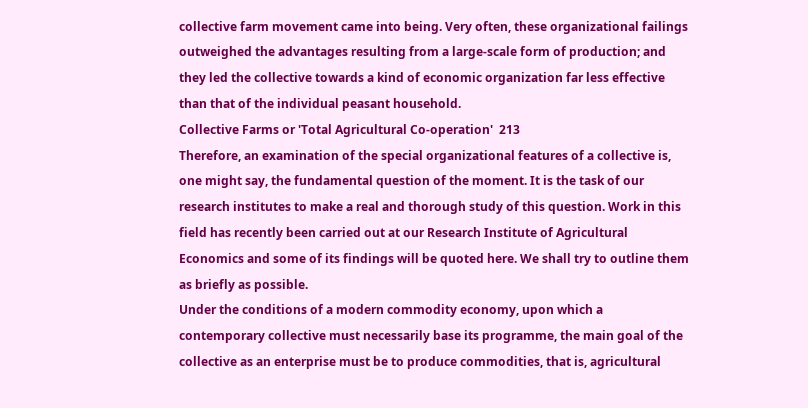collective farm movement came into being. Very often, these organizational failings outweighed the advantages resulting from a large-scale form of production; and they led the collective towards a kind of economic organization far less effective than that of the individual peasant household.
Collective Farms or 'Total Agricultural Co-operation'  213
Therefore, an examination of the special organizational features of a collective is, one might say, the fundamental question of the moment. It is the task of our research institutes to make a real and thorough study of this question. Work in this field has recently been carried out at our Research Institute of Agricultural Economics and some of its findings will be quoted here. We shall try to outline them as briefly as possible.
Under the conditions of a modern commodity economy, upon which a contemporary collective must necessarily base its programme, the main goal of the collective as an enterprise must be to produce commodities, that is, agricultural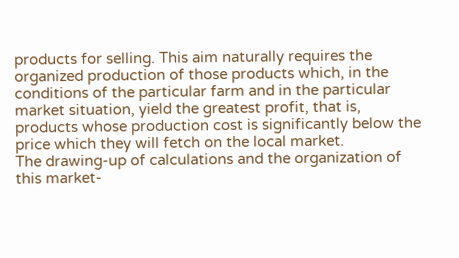products for selling. This aim naturally requires the organized production of those products which, in the conditions of the particular farm and in the particular market situation, yield the greatest profit, that is, products whose production cost is significantly below the price which they will fetch on the local market.
The drawing-up of calculations and the organization of this market-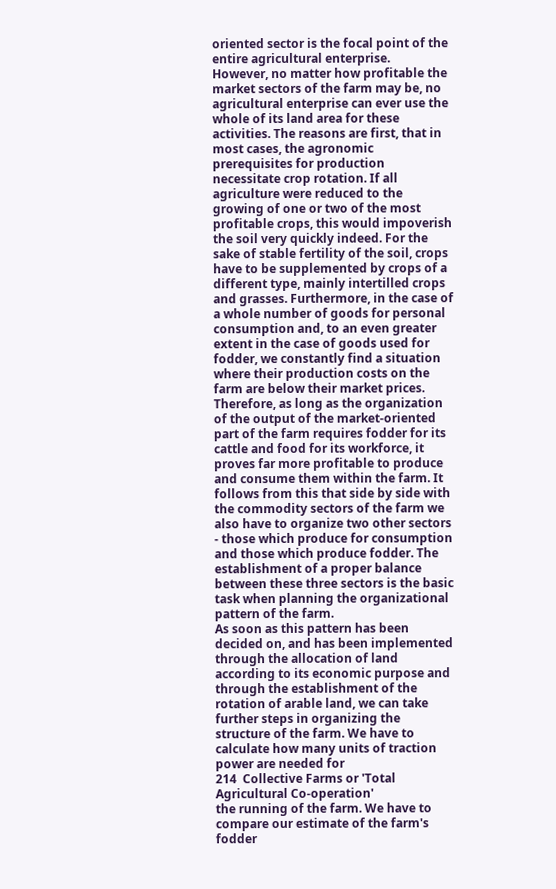oriented sector is the focal point of the entire agricultural enterprise.
However, no matter how profitable the market sectors of the farm may be, no agricultural enterprise can ever use the whole of its land area for these activities. The reasons are first, that in most cases, the agronomic prerequisites for production necessitate crop rotation. If all agriculture were reduced to the growing of one or two of the most profitable crops, this would impoverish the soil very quickly indeed. For the sake of stable fertility of the soil, crops have to be supplemented by crops of a different type, mainly intertilled crops and grasses. Furthermore, in the case of a whole number of goods for personal consumption and, to an even greater extent in the case of goods used for fodder, we constantly find a situation where their production costs on the farm are below their market prices. Therefore, as long as the organization of the output of the market-oriented part of the farm requires fodder for its cattle and food for its workforce, it proves far more profitable to produce and consume them within the farm. It follows from this that side by side with the commodity sectors of the farm we also have to organize two other sectors - those which produce for consumption and those which produce fodder. The establishment of a proper balance between these three sectors is the basic task when planning the organizational pattern of the farm.
As soon as this pattern has been decided on, and has been implemented through the allocation of land according to its economic purpose and through the establishment of the rotation of arable land, we can take further steps in organizing the structure of the farm. We have to calculate how many units of traction power are needed for
214  Collective Farms or 'Total Agricultural Co-operation'
the running of the farm. We have to compare our estimate of the farm's fodder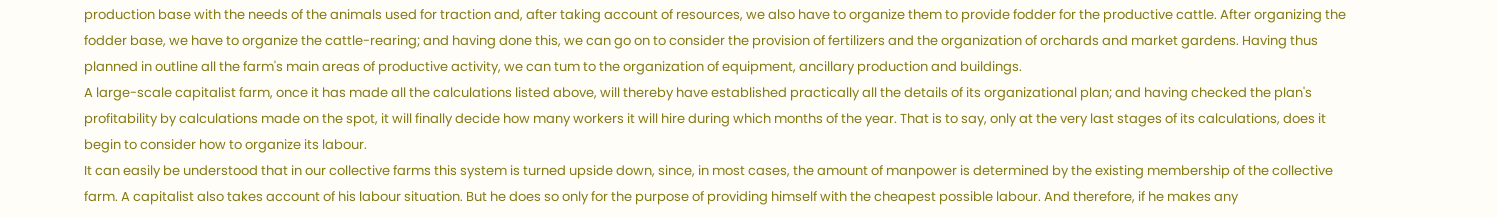production base with the needs of the animals used for traction and, after taking account of resources, we also have to organize them to provide fodder for the productive cattle. After organizing the fodder base, we have to organize the cattle-rearing; and having done this, we can go on to consider the provision of fertilizers and the organization of orchards and market gardens. Having thus planned in outline all the farm's main areas of productive activity, we can tum to the organization of equipment, ancillary production and buildings.
A large-scale capitalist farm, once it has made all the calculations listed above, will thereby have established practically all the details of its organizational plan; and having checked the plan's profitability by calculations made on the spot, it will finally decide how many workers it will hire during which months of the year. That is to say, only at the very last stages of its calculations, does it begin to consider how to organize its labour.
It can easily be understood that in our collective farms this system is turned upside down, since, in most cases, the amount of manpower is determined by the existing membership of the collective farm. A capitalist also takes account of his labour situation. But he does so only for the purpose of providing himself with the cheapest possible labour. And therefore, if he makes any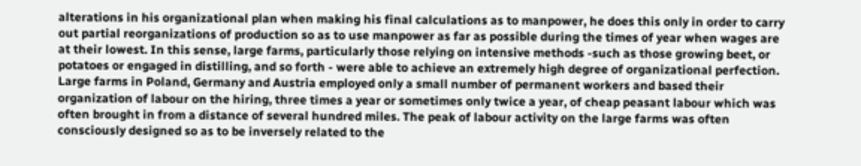alterations in his organizational plan when making his final calculations as to manpower, he does this only in order to carry out partial reorganizations of production so as to use manpower as far as possible during the times of year when wages are at their lowest. In this sense, large farms, particularly those relying on intensive methods -such as those growing beet, or potatoes or engaged in distilling, and so forth - were able to achieve an extremely high degree of organizational perfection. Large farms in Poland, Germany and Austria employed only a small number of permanent workers and based their organization of labour on the hiring, three times a year or sometimes only twice a year, of cheap peasant labour which was often brought in from a distance of several hundred miles. The peak of labour activity on the large farms was often consciously designed so as to be inversely related to the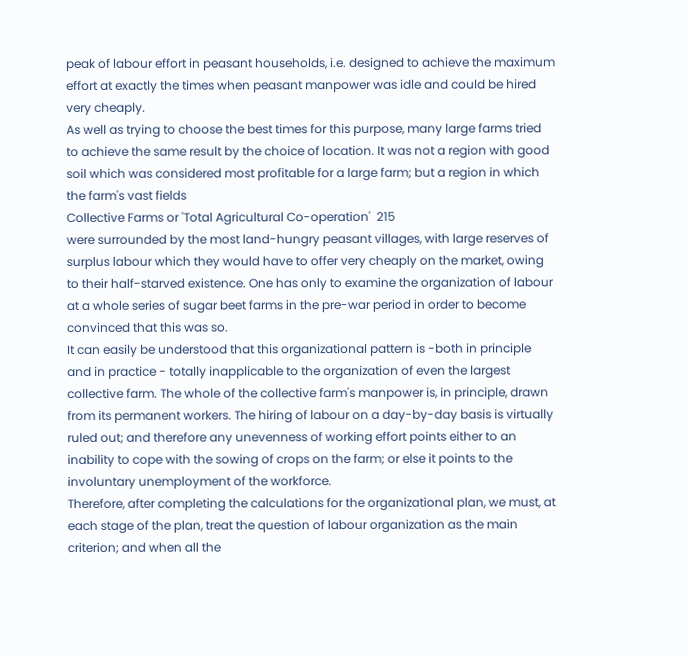peak of labour effort in peasant households, i.e. designed to achieve the maximum effort at exactly the times when peasant manpower was idle and could be hired very cheaply.
As well as trying to choose the best times for this purpose, many large farms tried to achieve the same result by the choice of location. It was not a region with good soil which was considered most profitable for a large farm; but a region in which the farm's vast fields
Collective Farms or 'Total Agricultural Co-operation'  215
were surrounded by the most land-hungry peasant villages, with large reserves of surplus labour which they would have to offer very cheaply on the market, owing to their half-starved existence. One has only to examine the organization of labour at a whole series of sugar beet farms in the pre-war period in order to become convinced that this was so.
It can easily be understood that this organizational pattern is -both in principle and in practice - totally inapplicable to the organization of even the largest collective farm. The whole of the collective farm's manpower is, in principle, drawn from its permanent workers. The hiring of labour on a day-by-day basis is virtually ruled out; and therefore any unevenness of working effort points either to an inability to cope with the sowing of crops on the farm; or else it points to the involuntary unemployment of the workforce.
Therefore, after completing the calculations for the organizational plan, we must, at each stage of the plan, treat the question of labour organization as the main criterion; and when all the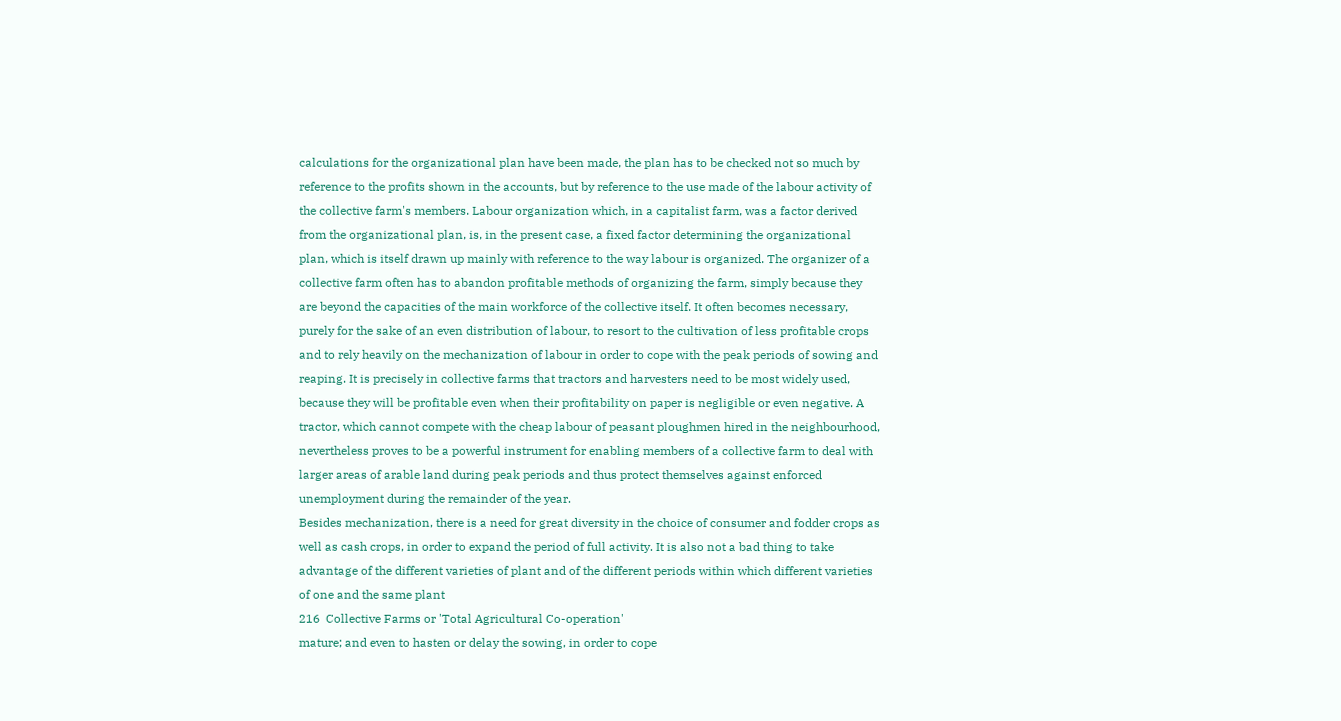calculations for the organizational plan have been made, the plan has to be checked not so much by reference to the profits shown in the accounts, but by reference to the use made of the labour activity of the collective farm's members. Labour organization which, in a capitalist farm, was a factor derived from the organizational plan, is, in the present case, a fixed factor determining the organizational plan, which is itself drawn up mainly with reference to the way labour is organized. The organizer of a collective farm often has to abandon profitable methods of organizing the farm, simply because they are beyond the capacities of the main workforce of the collective itself. It often becomes necessary, purely for the sake of an even distribution of labour, to resort to the cultivation of less profitable crops and to rely heavily on the mechanization of labour in order to cope with the peak periods of sowing and reaping. It is precisely in collective farms that tractors and harvesters need to be most widely used, because they will be profitable even when their profitability on paper is negligible or even negative. A tractor, which cannot compete with the cheap labour of peasant ploughmen hired in the neighbourhood, nevertheless proves to be a powerful instrument for enabling members of a collective farm to deal with larger areas of arable land during peak periods and thus protect themselves against enforced unemployment during the remainder of the year.
Besides mechanization, there is a need for great diversity in the choice of consumer and fodder crops as well as cash crops, in order to expand the period of full activity. It is also not a bad thing to take advantage of the different varieties of plant and of the different periods within which different varieties of one and the same plant
216  Collective Farms or 'Total Agricultural Co-operation'
mature; and even to hasten or delay the sowing, in order to cope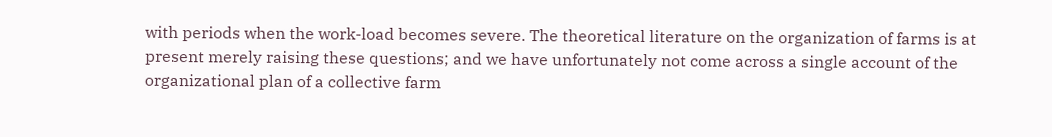with periods when the work-load becomes severe. The theoretical literature on the organization of farms is at present merely raising these questions; and we have unfortunately not come across a single account of the organizational plan of a collective farm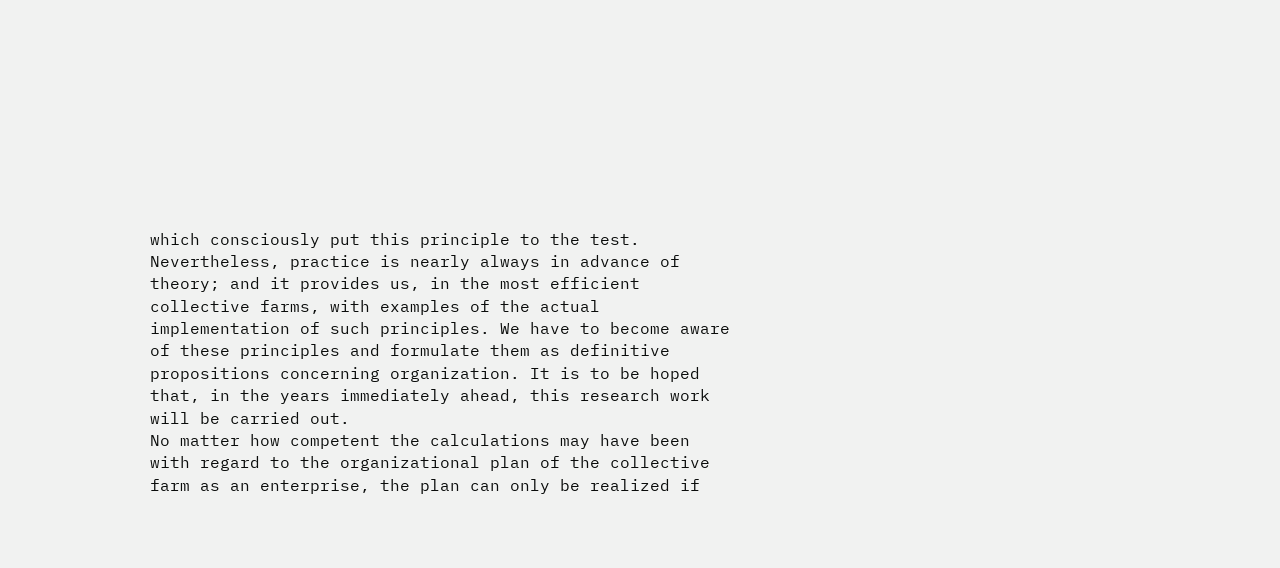which consciously put this principle to the test. Nevertheless, practice is nearly always in advance of theory; and it provides us, in the most efficient collective farms, with examples of the actual implementation of such principles. We have to become aware of these principles and formulate them as definitive propositions concerning organization. It is to be hoped that, in the years immediately ahead, this research work will be carried out.
No matter how competent the calculations may have been with regard to the organizational plan of the collective farm as an enterprise, the plan can only be realized if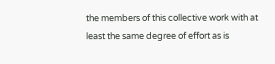the members of this collective work with at least the same degree of effort as is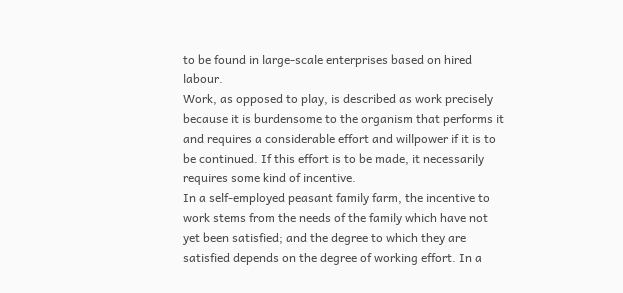to be found in large-scale enterprises based on hired labour.
Work, as opposed to play, is described as work precisely because it is burdensome to the organism that performs it and requires a considerable effort and willpower if it is to be continued. If this effort is to be made, it necessarily requires some kind of incentive.
In a self-employed peasant family farm, the incentive to work stems from the needs of the family which have not yet been satisfied; and the degree to which they are satisfied depends on the degree of working effort. In a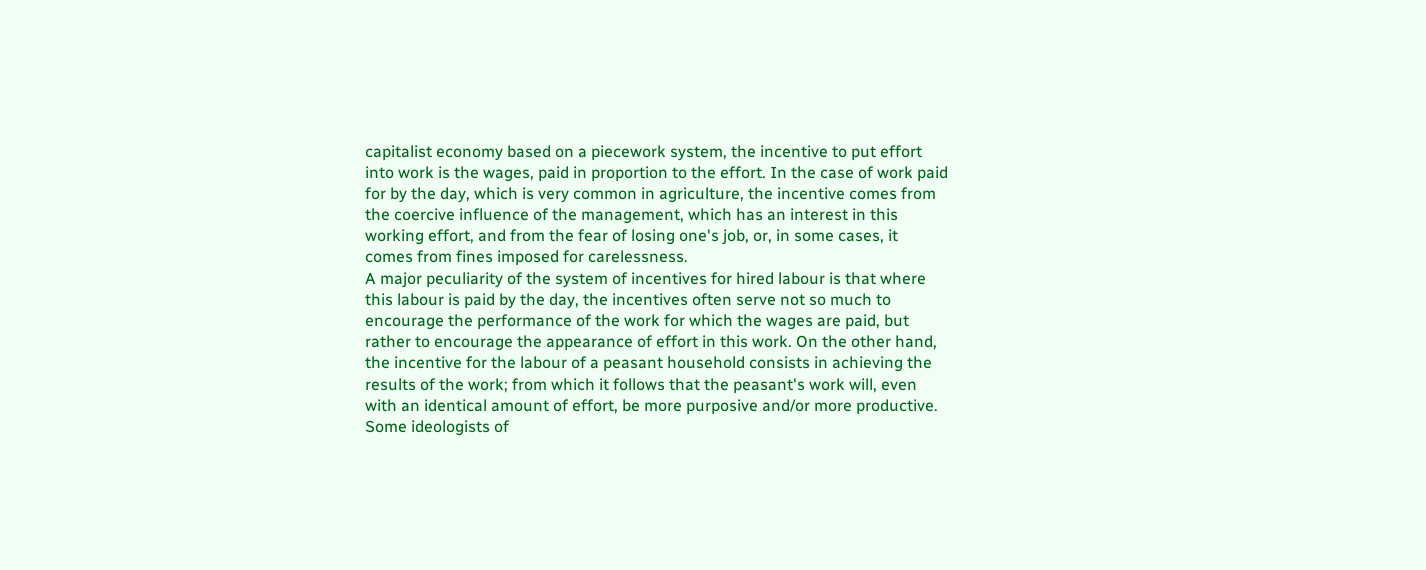capitalist economy based on a piecework system, the incentive to put effort into work is the wages, paid in proportion to the effort. In the case of work paid for by the day, which is very common in agriculture, the incentive comes from the coercive influence of the management, which has an interest in this working effort, and from the fear of losing one's job, or, in some cases, it comes from fines imposed for carelessness.
A major peculiarity of the system of incentives for hired labour is that where this labour is paid by the day, the incentives often serve not so much to encourage the performance of the work for which the wages are paid, but rather to encourage the appearance of effort in this work. On the other hand, the incentive for the labour of a peasant household consists in achieving the results of the work; from which it follows that the peasant's work will, even with an identical amount of effort, be more purposive and/or more productive.
Some ideologists of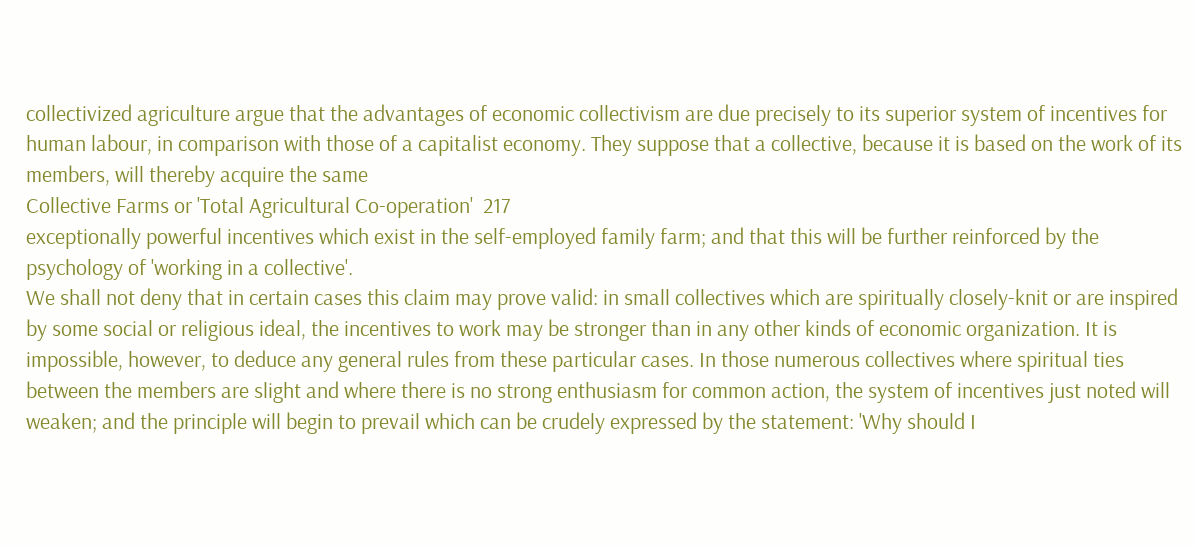collectivized agriculture argue that the advantages of economic collectivism are due precisely to its superior system of incentives for human labour, in comparison with those of a capitalist economy. They suppose that a collective, because it is based on the work of its members, will thereby acquire the same
Collective Farms or 'Total Agricultural Co-operation'  217
exceptionally powerful incentives which exist in the self-employed family farm; and that this will be further reinforced by the psychology of 'working in a collective'.
We shall not deny that in certain cases this claim may prove valid: in small collectives which are spiritually closely-knit or are inspired by some social or religious ideal, the incentives to work may be stronger than in any other kinds of economic organization. It is impossible, however, to deduce any general rules from these particular cases. In those numerous collectives where spiritual ties between the members are slight and where there is no strong enthusiasm for common action, the system of incentives just noted will weaken; and the principle will begin to prevail which can be crudely expressed by the statement: 'Why should I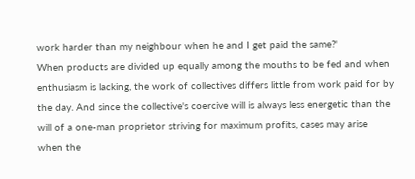work harder than my neighbour when he and I get paid the same?'
When products are divided up equally among the mouths to be fed and when enthusiasm is lacking, the work of collectives differs little from work paid for by the day. And since the collective's coercive will is always less energetic than the will of a one-man proprietor striving for maximum profits, cases may arise when the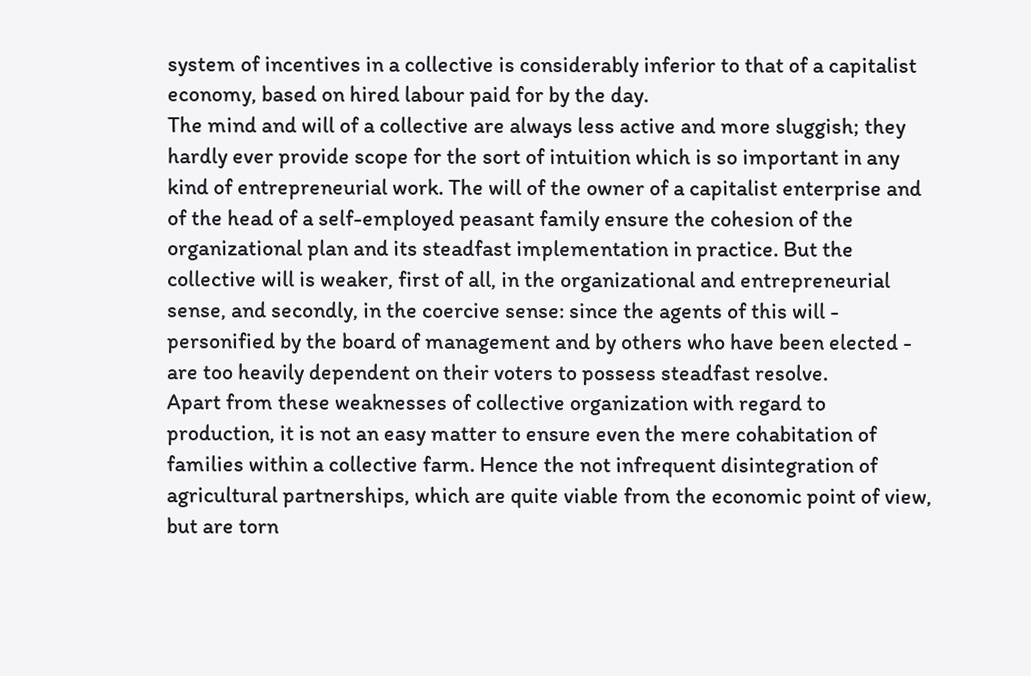system of incentives in a collective is considerably inferior to that of a capitalist economy, based on hired labour paid for by the day.
The mind and will of a collective are always less active and more sluggish; they hardly ever provide scope for the sort of intuition which is so important in any kind of entrepreneurial work. The will of the owner of a capitalist enterprise and of the head of a self-employed peasant family ensure the cohesion of the organizational plan and its steadfast implementation in practice. But the collective will is weaker, first of all, in the organizational and entrepreneurial sense, and secondly, in the coercive sense: since the agents of this will - personified by the board of management and by others who have been elected - are too heavily dependent on their voters to possess steadfast resolve.
Apart from these weaknesses of collective organization with regard to production, it is not an easy matter to ensure even the mere cohabitation of families within a collective farm. Hence the not infrequent disintegration of agricultural partnerships, which are quite viable from the economic point of view, but are torn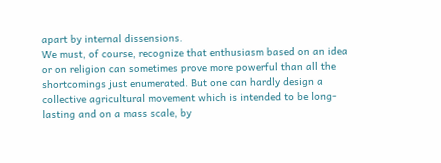apart by internal dissensions.
We must, of course, recognize that enthusiasm based on an idea or on religion can sometimes prove more powerful than all the shortcomings just enumerated. But one can hardly design a collective agricultural movement which is intended to be long-lasting and on a mass scale, by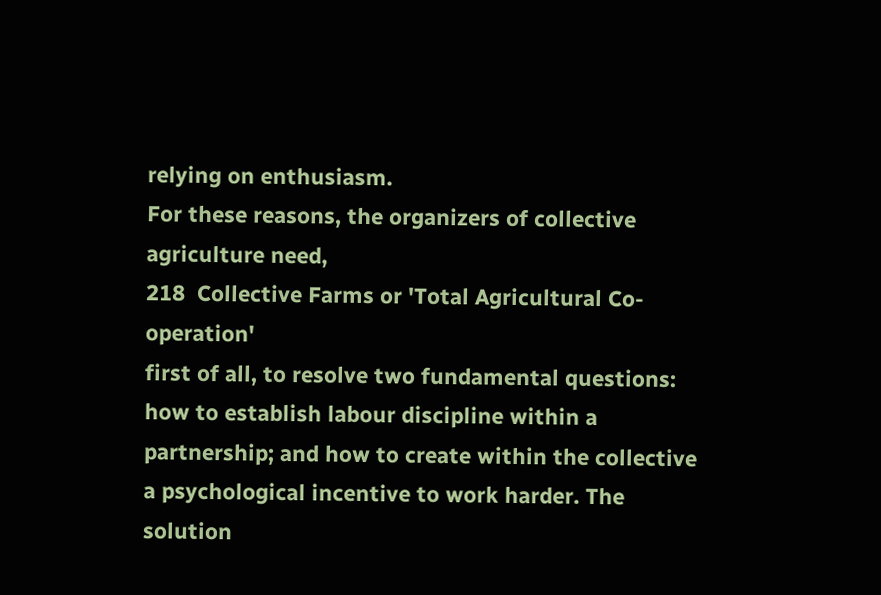relying on enthusiasm.
For these reasons, the organizers of collective agriculture need,
218  Collective Farms or 'Total Agricultural Co-operation'
first of all, to resolve two fundamental questions: how to establish labour discipline within a partnership; and how to create within the collective a psychological incentive to work harder. The solution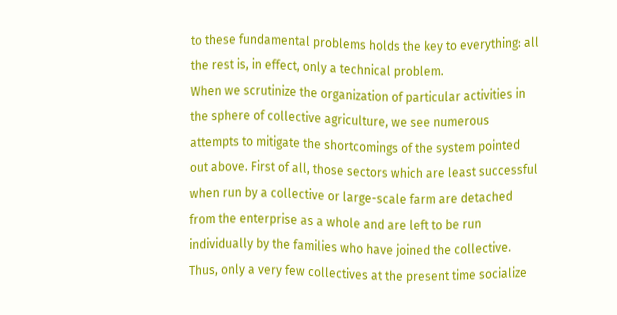to these fundamental problems holds the key to everything: all the rest is, in effect, only a technical problem.
When we scrutinize the organization of particular activities in the sphere of collective agriculture, we see numerous attempts to mitigate the shortcomings of the system pointed out above. First of all, those sectors which are least successful when run by a collective or large-scale farm are detached from the enterprise as a whole and are left to be run individually by the families who have joined the collective. Thus, only a very few collectives at the present time socialize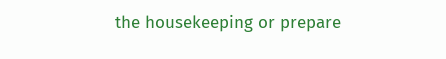the housekeeping or prepare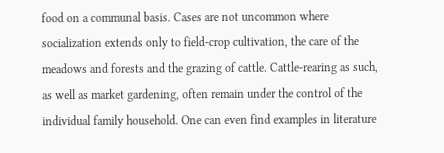food on a communal basis. Cases are not uncommon where socialization extends only to field-crop cultivation, the care of the meadows and forests and the grazing of cattle. Cattle-rearing as such, as well as market gardening, often remain under the control of the individual family household. One can even find examples in literature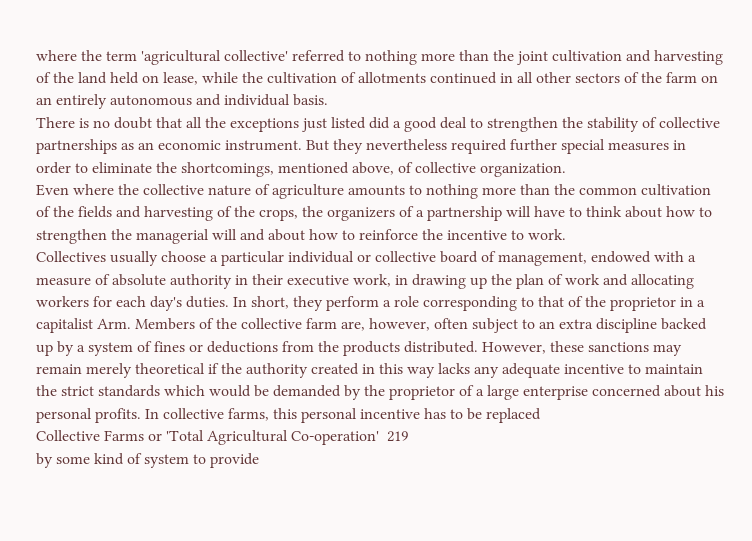where the term 'agricultural collective' referred to nothing more than the joint cultivation and harvesting of the land held on lease, while the cultivation of allotments continued in all other sectors of the farm on an entirely autonomous and individual basis.
There is no doubt that all the exceptions just listed did a good deal to strengthen the stability of collective partnerships as an economic instrument. But they nevertheless required further special measures in order to eliminate the shortcomings, mentioned above, of collective organization.
Even where the collective nature of agriculture amounts to nothing more than the common cultivation of the fields and harvesting of the crops, the organizers of a partnership will have to think about how to strengthen the managerial will and about how to reinforce the incentive to work.
Collectives usually choose a particular individual or collective board of management, endowed with a measure of absolute authority in their executive work, in drawing up the plan of work and allocating workers for each day's duties. In short, they perform a role corresponding to that of the proprietor in a capitalist Arm. Members of the collective farm are, however, often subject to an extra discipline backed up by a system of fines or deductions from the products distributed. However, these sanctions may remain merely theoretical if the authority created in this way lacks any adequate incentive to maintain the strict standards which would be demanded by the proprietor of a large enterprise concerned about his personal profits. In collective farms, this personal incentive has to be replaced
Collective Farms or 'Total Agricultural Co-operation'  219
by some kind of system to provide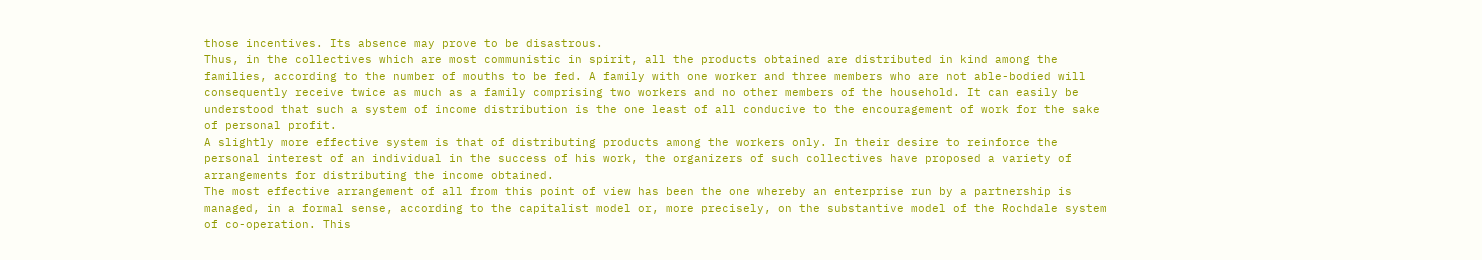those incentives. Its absence may prove to be disastrous.
Thus, in the collectives which are most communistic in spirit, all the products obtained are distributed in kind among the families, according to the number of mouths to be fed. A family with one worker and three members who are not able-bodied will consequently receive twice as much as a family comprising two workers and no other members of the household. It can easily be understood that such a system of income distribution is the one least of all conducive to the encouragement of work for the sake of personal profit.
A slightly more effective system is that of distributing products among the workers only. In their desire to reinforce the personal interest of an individual in the success of his work, the organizers of such collectives have proposed a variety of arrangements for distributing the income obtained.
The most effective arrangement of all from this point of view has been the one whereby an enterprise run by a partnership is managed, in a formal sense, according to the capitalist model or, more precisely, on the substantive model of the Rochdale system of co-operation. This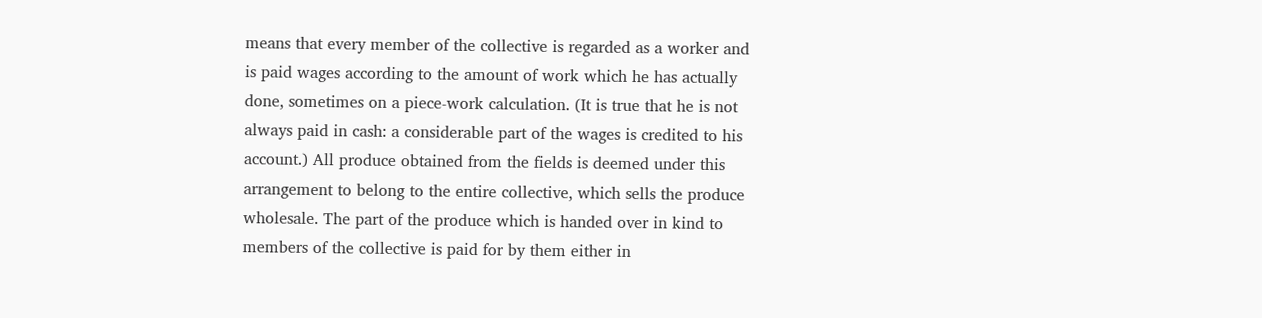means that every member of the collective is regarded as a worker and is paid wages according to the amount of work which he has actually done, sometimes on a piece-work calculation. (It is true that he is not always paid in cash: a considerable part of the wages is credited to his account.) All produce obtained from the fields is deemed under this arrangement to belong to the entire collective, which sells the produce wholesale. The part of the produce which is handed over in kind to members of the collective is paid for by them either in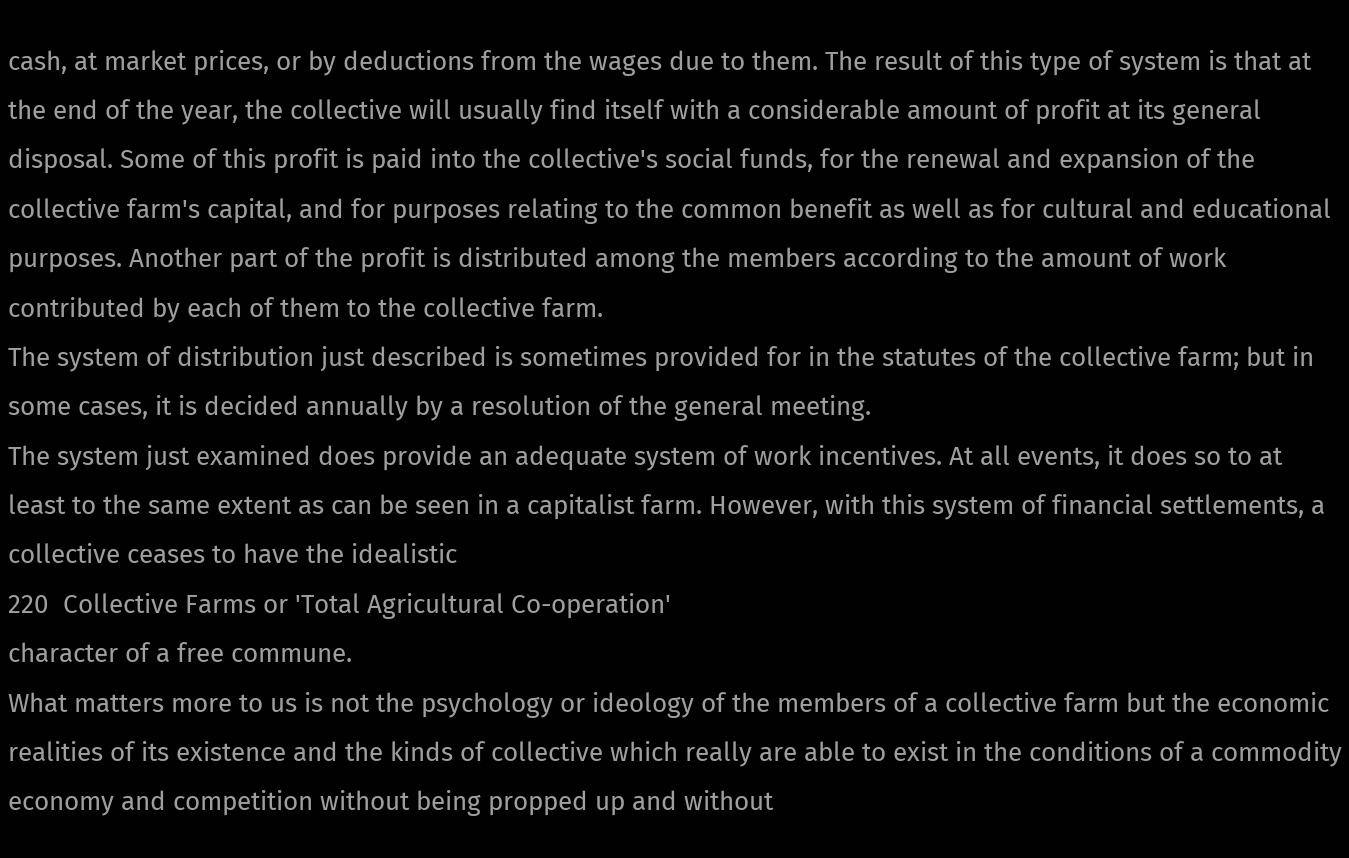cash, at market prices, or by deductions from the wages due to them. The result of this type of system is that at the end of the year, the collective will usually find itself with a considerable amount of profit at its general disposal. Some of this profit is paid into the collective's social funds, for the renewal and expansion of the collective farm's capital, and for purposes relating to the common benefit as well as for cultural and educational purposes. Another part of the profit is distributed among the members according to the amount of work contributed by each of them to the collective farm.
The system of distribution just described is sometimes provided for in the statutes of the collective farm; but in some cases, it is decided annually by a resolution of the general meeting.
The system just examined does provide an adequate system of work incentives. At all events, it does so to at least to the same extent as can be seen in a capitalist farm. However, with this system of financial settlements, a collective ceases to have the idealistic
220  Collective Farms or 'Total Agricultural Co-operation'
character of a free commune.
What matters more to us is not the psychology or ideology of the members of a collective farm but the economic realities of its existence and the kinds of collective which really are able to exist in the conditions of a commodity economy and competition without being propped up and without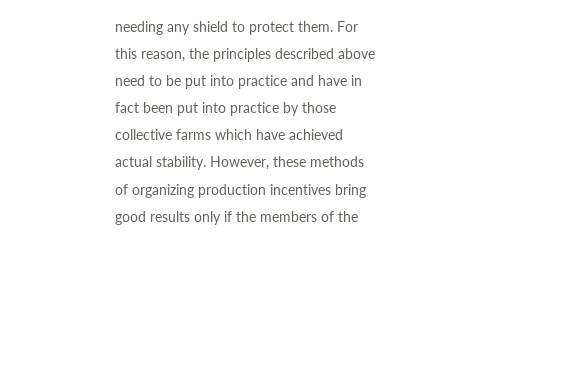needing any shield to protect them. For this reason, the principles described above need to be put into practice and have in fact been put into practice by those collective farms which have achieved actual stability. However, these methods of organizing production incentives bring good results only if the members of the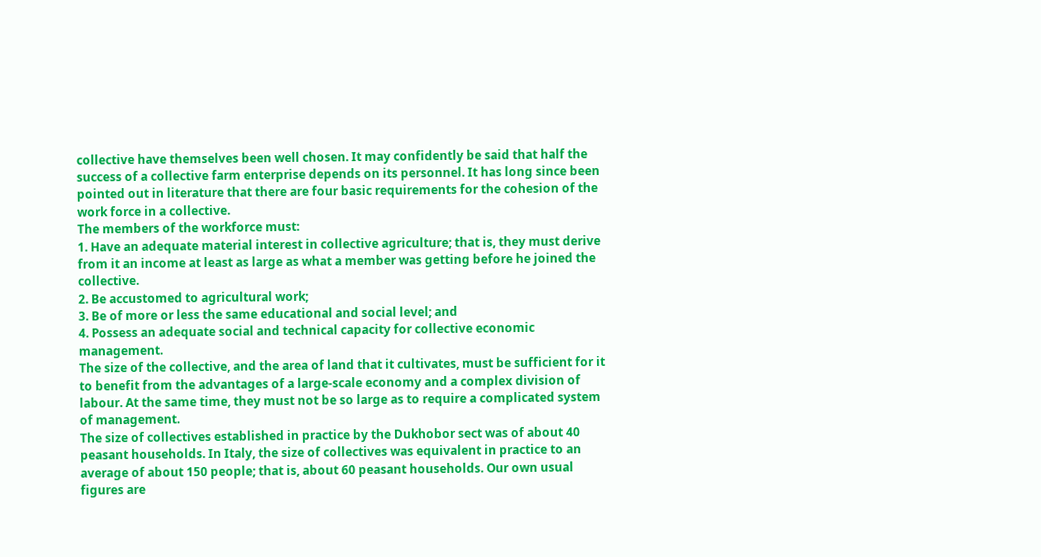collective have themselves been well chosen. It may confidently be said that half the success of a collective farm enterprise depends on its personnel. It has long since been pointed out in literature that there are four basic requirements for the cohesion of the work force in a collective.
The members of the workforce must:
1. Have an adequate material interest in collective agriculture; that is, they must derive from it an income at least as large as what a member was getting before he joined the collective.
2. Be accustomed to agricultural work;
3. Be of more or less the same educational and social level; and
4. Possess an adequate social and technical capacity for collective economic management.
The size of the collective, and the area of land that it cultivates, must be sufficient for it to benefit from the advantages of a large-scale economy and a complex division of labour. At the same time, they must not be so large as to require a complicated system of management.
The size of collectives established in practice by the Dukhobor sect was of about 40 peasant households. In Italy, the size of collectives was equivalent in practice to an average of about 150 people; that is, about 60 peasant households. Our own usual figures are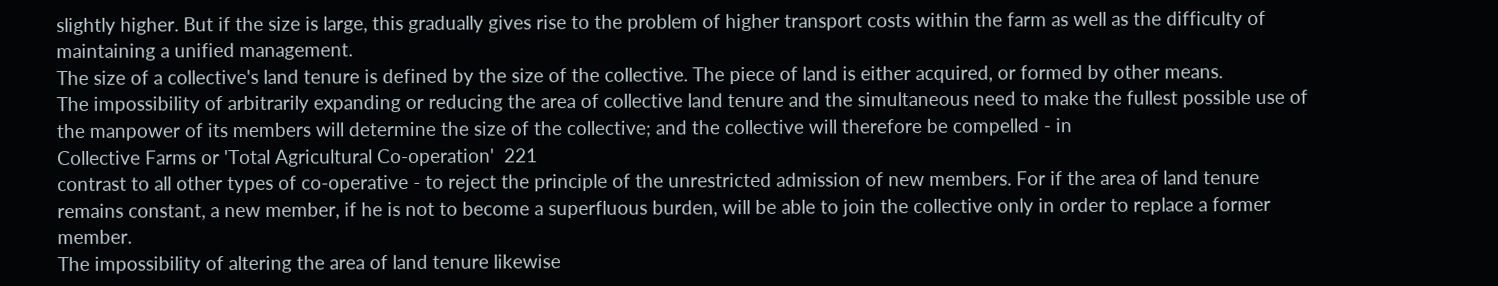slightly higher. But if the size is large, this gradually gives rise to the problem of higher transport costs within the farm as well as the difficulty of maintaining a unified management.
The size of a collective's land tenure is defined by the size of the collective. The piece of land is either acquired, or formed by other means.
The impossibility of arbitrarily expanding or reducing the area of collective land tenure and the simultaneous need to make the fullest possible use of the manpower of its members will determine the size of the collective; and the collective will therefore be compelled - in
Collective Farms or 'Total Agricultural Co-operation'  221
contrast to all other types of co-operative - to reject the principle of the unrestricted admission of new members. For if the area of land tenure remains constant, a new member, if he is not to become a superfluous burden, will be able to join the collective only in order to replace a former member.
The impossibility of altering the area of land tenure likewise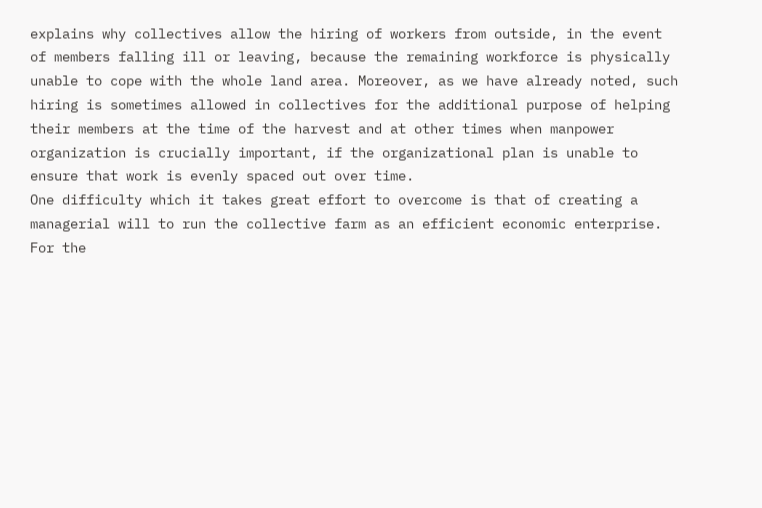explains why collectives allow the hiring of workers from outside, in the event of members falling ill or leaving, because the remaining workforce is physically unable to cope with the whole land area. Moreover, as we have already noted, such hiring is sometimes allowed in collectives for the additional purpose of helping their members at the time of the harvest and at other times when manpower organization is crucially important, if the organizational plan is unable to ensure that work is evenly spaced out over time.
One difficulty which it takes great effort to overcome is that of creating a managerial will to run the collective farm as an efficient economic enterprise. For the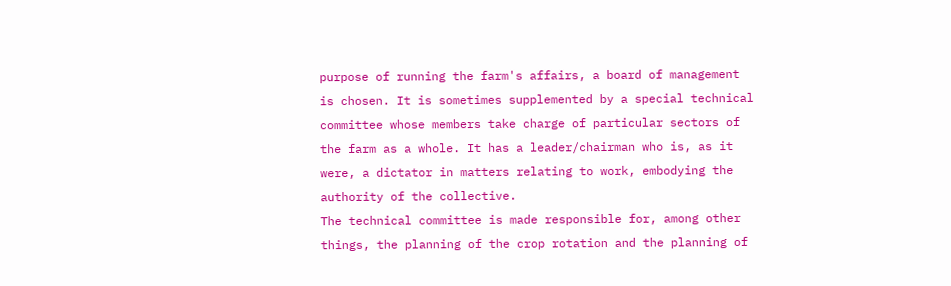purpose of running the farm's affairs, a board of management is chosen. It is sometimes supplemented by a special technical committee whose members take charge of particular sectors of the farm as a whole. It has a leader/chairman who is, as it were, a dictator in matters relating to work, embodying the authority of the collective.
The technical committee is made responsible for, among other things, the planning of the crop rotation and the planning of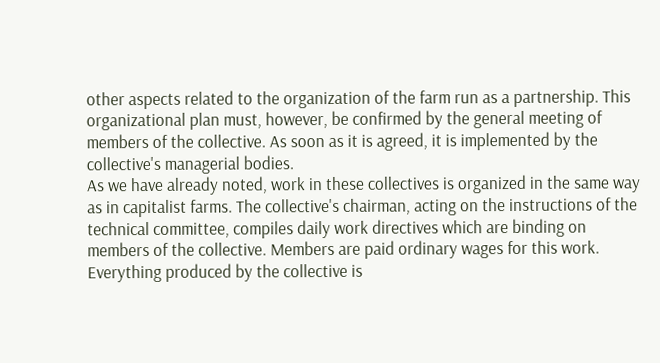other aspects related to the organization of the farm run as a partnership. This organizational plan must, however, be confirmed by the general meeting of members of the collective. As soon as it is agreed, it is implemented by the collective's managerial bodies.
As we have already noted, work in these collectives is organized in the same way as in capitalist farms. The collective's chairman, acting on the instructions of the technical committee, compiles daily work directives which are binding on members of the collective. Members are paid ordinary wages for this work. Everything produced by the collective is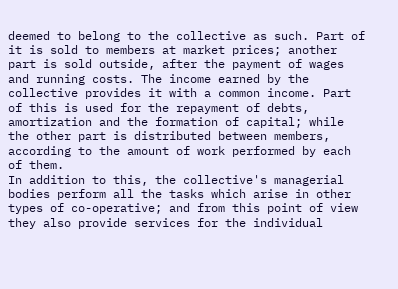deemed to belong to the collective as such. Part of it is sold to members at market prices; another part is sold outside, after the payment of wages and running costs. The income earned by the collective provides it with a common income. Part of this is used for the repayment of debts, amortization and the formation of capital; while the other part is distributed between members, according to the amount of work performed by each of them.
In addition to this, the collective's managerial bodies perform all the tasks which arise in other types of co-operative; and from this point of view they also provide services for the individual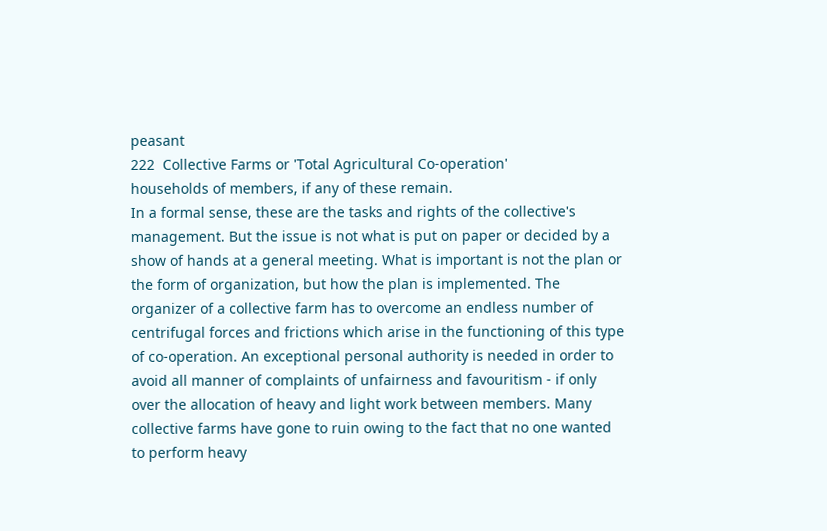peasant
222  Collective Farms or 'Total Agricultural Co-operation'
households of members, if any of these remain.
In a formal sense, these are the tasks and rights of the collective's management. But the issue is not what is put on paper or decided by a show of hands at a general meeting. What is important is not the plan or the form of organization, but how the plan is implemented. The organizer of a collective farm has to overcome an endless number of centrifugal forces and frictions which arise in the functioning of this type of co-operation. An exceptional personal authority is needed in order to avoid all manner of complaints of unfairness and favouritism - if only over the allocation of heavy and light work between members. Many collective farms have gone to ruin owing to the fact that no one wanted to perform heavy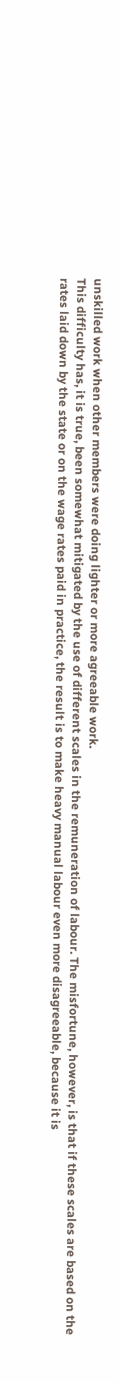unskilled work when other members were doing lighter or more agreeable work.
This difficulty has, it is true, been somewhat mitigated by the use of different scales in the remuneration of labour. The misfortune, however, is that if these scales are based on the rates laid down by the state or on the wage rates paid in practice, the result is to make heavy manual labour even more disagreeable, because it is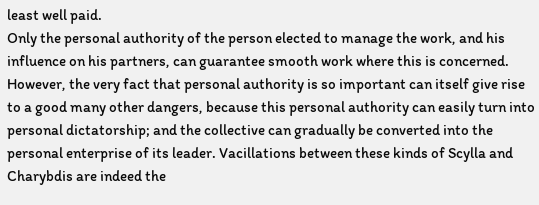least well paid.
Only the personal authority of the person elected to manage the work, and his influence on his partners, can guarantee smooth work where this is concerned. However, the very fact that personal authority is so important can itself give rise to a good many other dangers, because this personal authority can easily turn into personal dictatorship; and the collective can gradually be converted into the personal enterprise of its leader. Vacillations between these kinds of Scylla and Charybdis are indeed the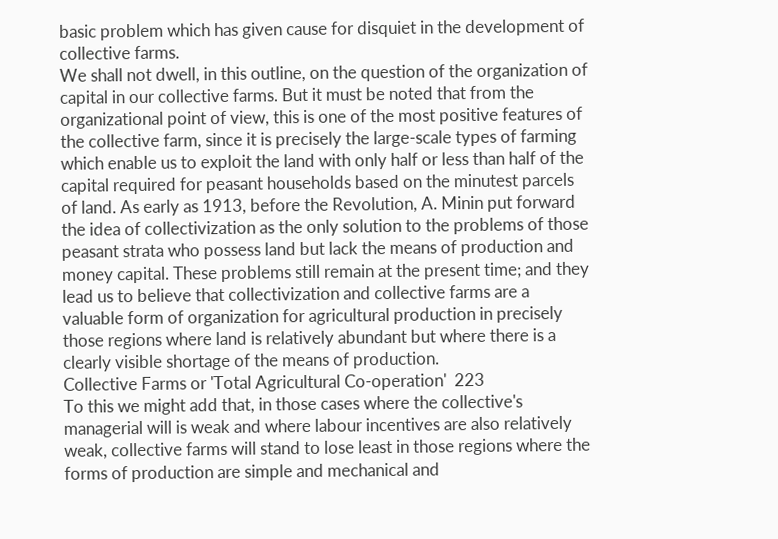basic problem which has given cause for disquiet in the development of collective farms.
We shall not dwell, in this outline, on the question of the organization of capital in our collective farms. But it must be noted that from the organizational point of view, this is one of the most positive features of the collective farm, since it is precisely the large-scale types of farming which enable us to exploit the land with only half or less than half of the capital required for peasant households based on the minutest parcels of land. As early as 1913, before the Revolution, A. Minin put forward the idea of collectivization as the only solution to the problems of those peasant strata who possess land but lack the means of production and money capital. These problems still remain at the present time; and they lead us to believe that collectivization and collective farms are a valuable form of organization for agricultural production in precisely those regions where land is relatively abundant but where there is a clearly visible shortage of the means of production.
Collective Farms or 'Total Agricultural Co-operation'  223
To this we might add that, in those cases where the collective's managerial will is weak and where labour incentives are also relatively weak, collective farms will stand to lose least in those regions where the forms of production are simple and mechanical and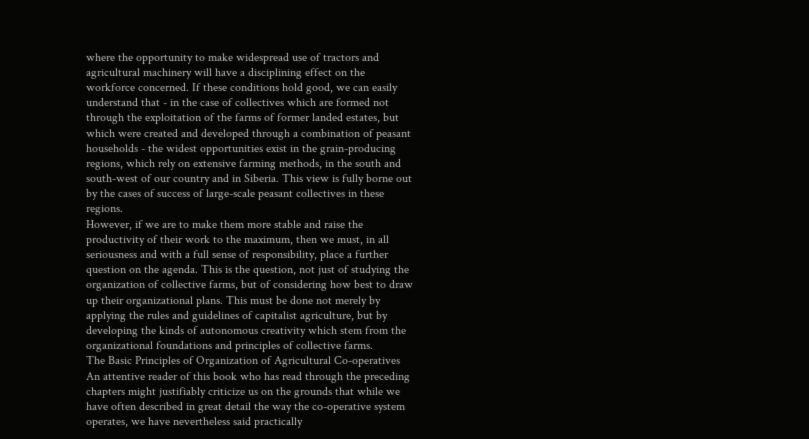where the opportunity to make widespread use of tractors and agricultural machinery will have a disciplining effect on the workforce concerned. If these conditions hold good, we can easily understand that - in the case of collectives which are formed not through the exploitation of the farms of former landed estates, but which were created and developed through a combination of peasant households - the widest opportunities exist in the grain-producing regions, which rely on extensive farming methods, in the south and south-west of our country and in Siberia. This view is fully borne out by the cases of success of large-scale peasant collectives in these regions.
However, if we are to make them more stable and raise the productivity of their work to the maximum, then we must, in all seriousness and with a full sense of responsibility, place a further question on the agenda. This is the question, not just of studying the organization of collective farms, but of considering how best to draw up their organizational plans. This must be done not merely by applying the rules and guidelines of capitalist agriculture, but by developing the kinds of autonomous creativity which stem from the organizational foundations and principles of collective farms.
The Basic Principles of Organization of Agricultural Co-operatives
An attentive reader of this book who has read through the preceding chapters might justifiably criticize us on the grounds that while we have often described in great detail the way the co-operative system operates, we have nevertheless said practically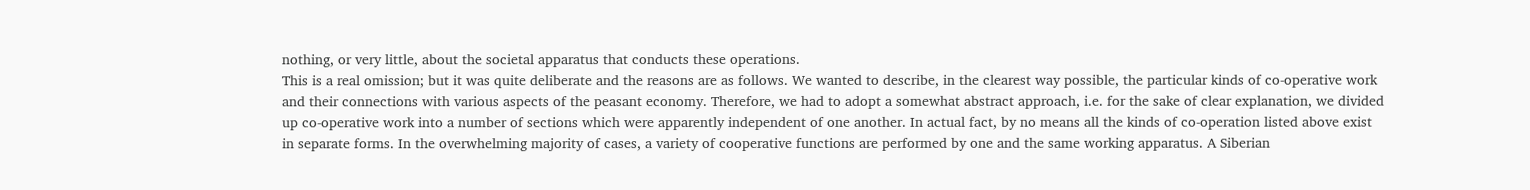nothing, or very little, about the societal apparatus that conducts these operations.
This is a real omission; but it was quite deliberate and the reasons are as follows. We wanted to describe, in the clearest way possible, the particular kinds of co-operative work and their connections with various aspects of the peasant economy. Therefore, we had to adopt a somewhat abstract approach, i.e. for the sake of clear explanation, we divided up co-operative work into a number of sections which were apparently independent of one another. In actual fact, by no means all the kinds of co-operation listed above exist in separate forms. In the overwhelming majority of cases, a variety of cooperative functions are performed by one and the same working apparatus. A Siberian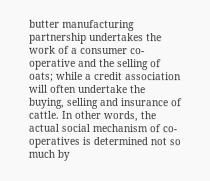butter manufacturing partnership undertakes the work of a consumer co-operative and the selling of oats; while a credit association will often undertake the buying, selling and insurance of cattle. In other words, the actual social mechanism of co-operatives is determined not so much by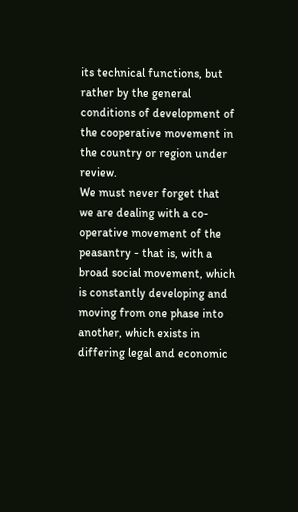its technical functions, but rather by the general conditions of development of the cooperative movement in the country or region under review.
We must never forget that we are dealing with a co-operative movement of the peasantry - that is, with a broad social movement, which is constantly developing and moving from one phase into another, which exists in differing legal and economic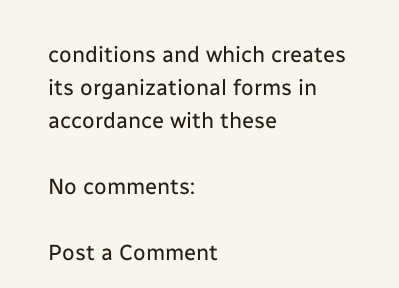conditions and which creates its organizational forms in accordance with these

No comments:

Post a Comment